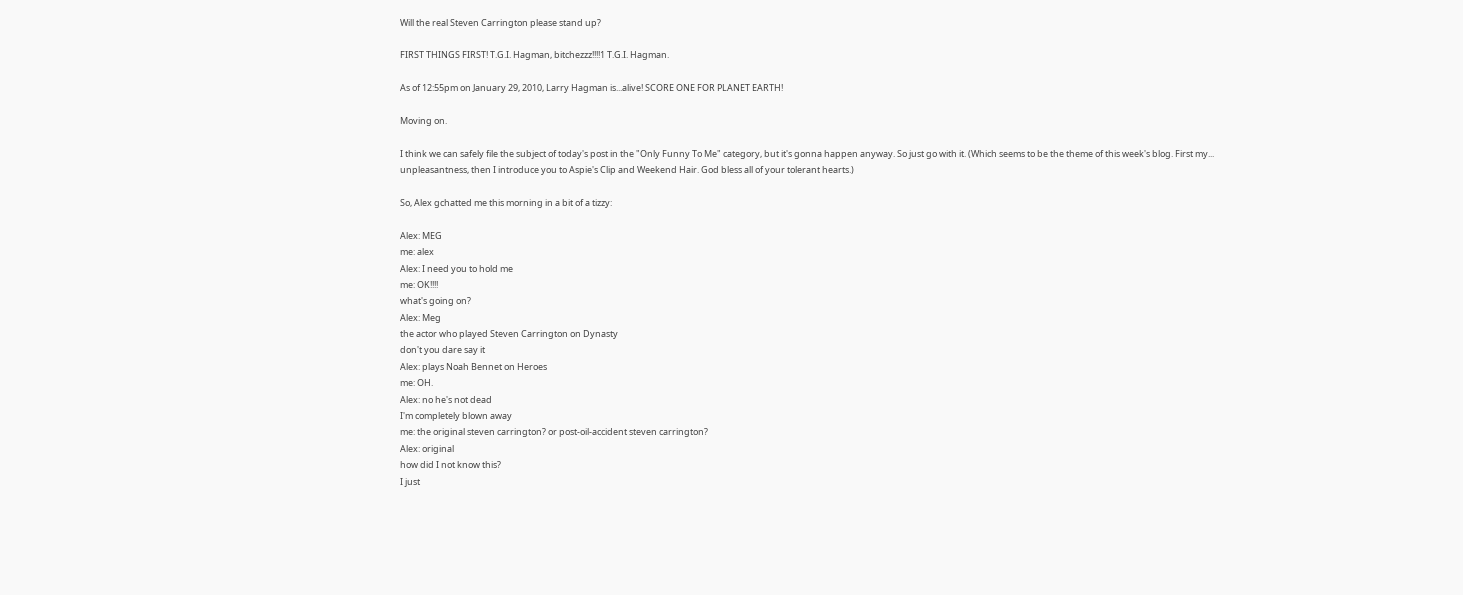Will the real Steven Carrington please stand up?

FIRST THINGS FIRST! T.G.I. Hagman, bitchezzz!!!!1 T.G.I. Hagman.

As of 12:55pm on January 29, 2010, Larry Hagman is...alive! SCORE ONE FOR PLANET EARTH!

Moving on.

I think we can safely file the subject of today's post in the "Only Funny To Me" category, but it's gonna happen anyway. So just go with it. (Which seems to be the theme of this week's blog. First my...
unpleasantness, then I introduce you to Aspie's Clip and Weekend Hair. God bless all of your tolerant hearts.)

So, Alex gchatted me this morning in a bit of a tizzy:

Alex: MEG
me: alex
Alex: I need you to hold me
me: OK!!!!
what's going on?
Alex: Meg
the actor who played Steven Carrington on Dynasty
don't you dare say it
Alex: plays Noah Bennet on Heroes
me: OH.
Alex: no he's not dead
I'm completely blown away
me: the original steven carrington? or post-oil-accident steven carrington?
Alex: original
how did I not know this?
I just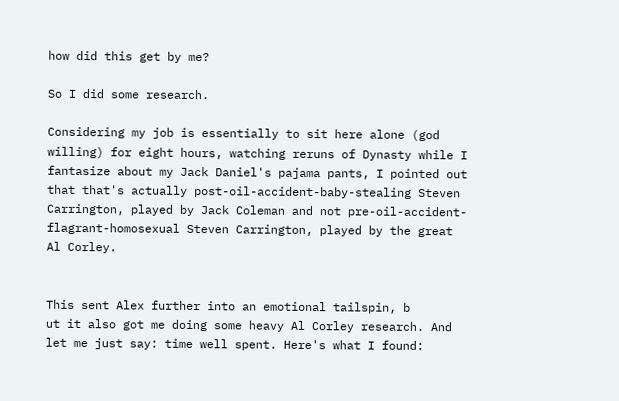how did this get by me?

So I did some research.

Considering my job is essentially to sit here alone (god willing) for eight hours, watching reruns of Dynasty while I fantasize about my Jack Daniel's pajama pants, I pointed out that that's actually post-oil-accident-baby-stealing Steven Carrington, played by Jack Coleman and not pre-oil-accident-flagrant-homosexual Steven Carrington, played by the great Al Corley.


This sent Alex further into an emotional tailspin, b
ut it also got me doing some heavy Al Corley research. And let me just say: time well spent. Here's what I found: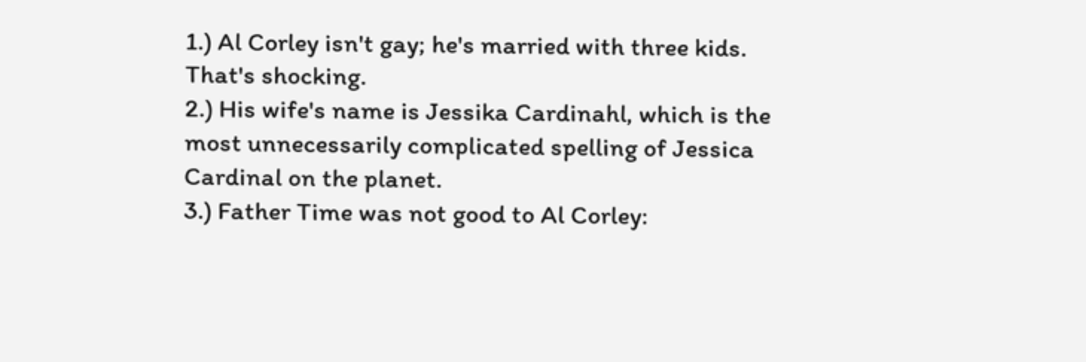1.) Al Corley isn't gay; he's married with three kids. That's shocking.
2.) His wife's name is Jessika Cardinahl, which is the most unnecessarily complicated spelling of Jessica Cardinal on the planet.
3.) Father Time was not good to Al Corley: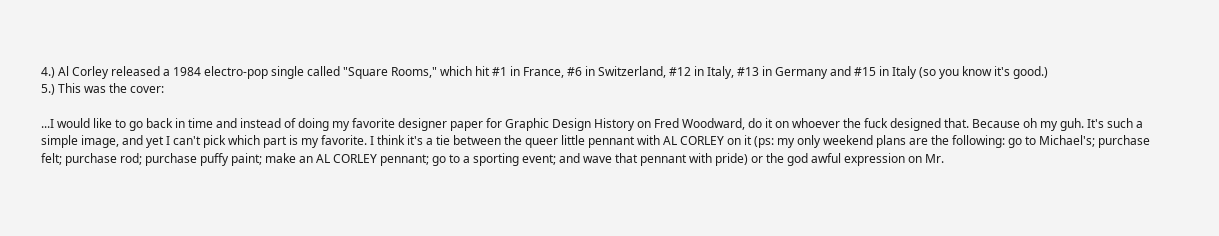4.) Al Corley released a 1984 electro-pop single called "Square Rooms," which hit #1 in France, #6 in Switzerland, #12 in Italy, #13 in Germany and #15 in Italy (so you know it's good.)
5.) This was the cover:

...I would like to go back in time and instead of doing my favorite designer paper for Graphic Design History on Fred Woodward, do it on whoever the fuck designed that. Because oh my guh. It's such a simple image, and yet I can't pick which part is my favorite. I think it's a tie between the queer little pennant with AL CORLEY on it (ps: my only weekend plans are the following: go to Michael's; purchase felt; purchase rod; purchase puffy paint; make an AL CORLEY pennant; go to a sporting event; and wave that pennant with pride) or the god awful expression on Mr.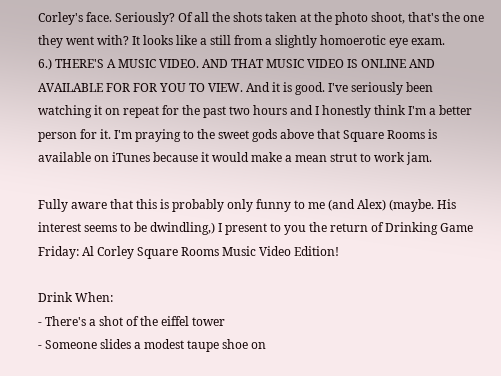Corley's face. Seriously? Of all the shots taken at the photo shoot, that's the one they went with? It looks like a still from a slightly homoerotic eye exam.
6.) THERE'S A MUSIC VIDEO. AND THAT MUSIC VIDEO IS ONLINE AND AVAILABLE FOR FOR YOU TO VIEW. And it is good. I've seriously been watching it on repeat for the past two hours and I honestly think I'm a better person for it. I'm praying to the sweet gods above that Square Rooms is available on iTunes because it would make a mean strut to work jam.

Fully aware that this is probably only funny to me (and Alex) (maybe. His interest seems to be dwindling,) I present to you the return of Drinking Game Friday: Al Corley Square Rooms Music Video Edition!

Drink When:
- There's a shot of the eiffel tower
- Someone slides a modest taupe shoe on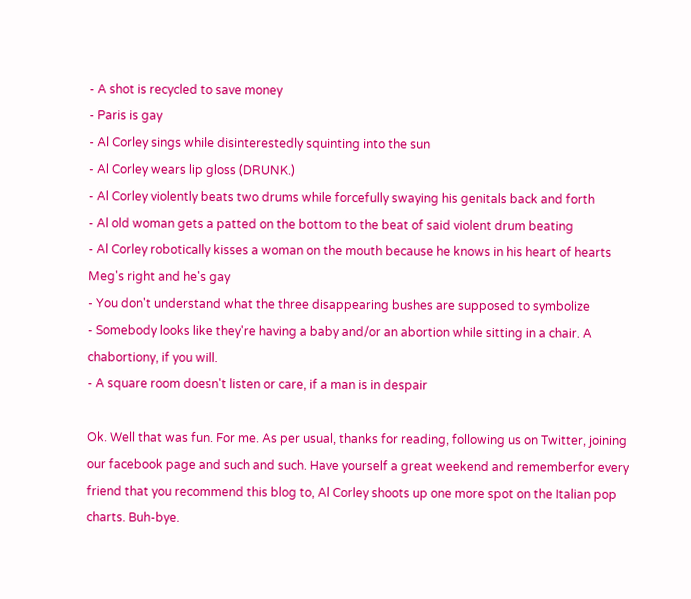- A shot is recycled to save money
- Paris is gay
- Al Corley sings while disinterestedly squinting into the sun
- Al Corley wears lip gloss (DRUNK.)
- Al Corley violently beats two drums while forcefully swaying his genitals back and forth
- Al old woman gets a patted on the bottom to the beat of said violent drum beating
- Al Corley robotically kisses a woman on the mouth because he knows in his heart of hearts Meg's right and he's gay
- You don't understand what the three disappearing bushes are supposed to symbolize
- Somebody looks like they're having a baby and/or an abortion while sitting in a chair. A chabortiony, if you will.
- A square room doesn't listen or care, if a man is in despair

Ok. Well that was fun. For me. As per usual, thanks for reading, following us on Twitter, joining our facebook page and such and such. Have yourself a great weekend and rememberfor every friend that you recommend this blog to, Al Corley shoots up one more spot on the Italian pop charts. Buh-bye.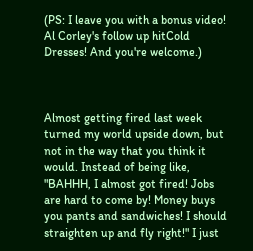(PS: I leave you with a bonus video! Al Corley's follow up hitCold Dresses! And you're welcome.)



Almost getting fired last week turned my world upside down, but not in the way that you think it would. Instead of being like, "BAHHH, I almost got fired! Jobs are hard to come by! Money buys you pants and sandwiches! I should straighten up and fly right!" I just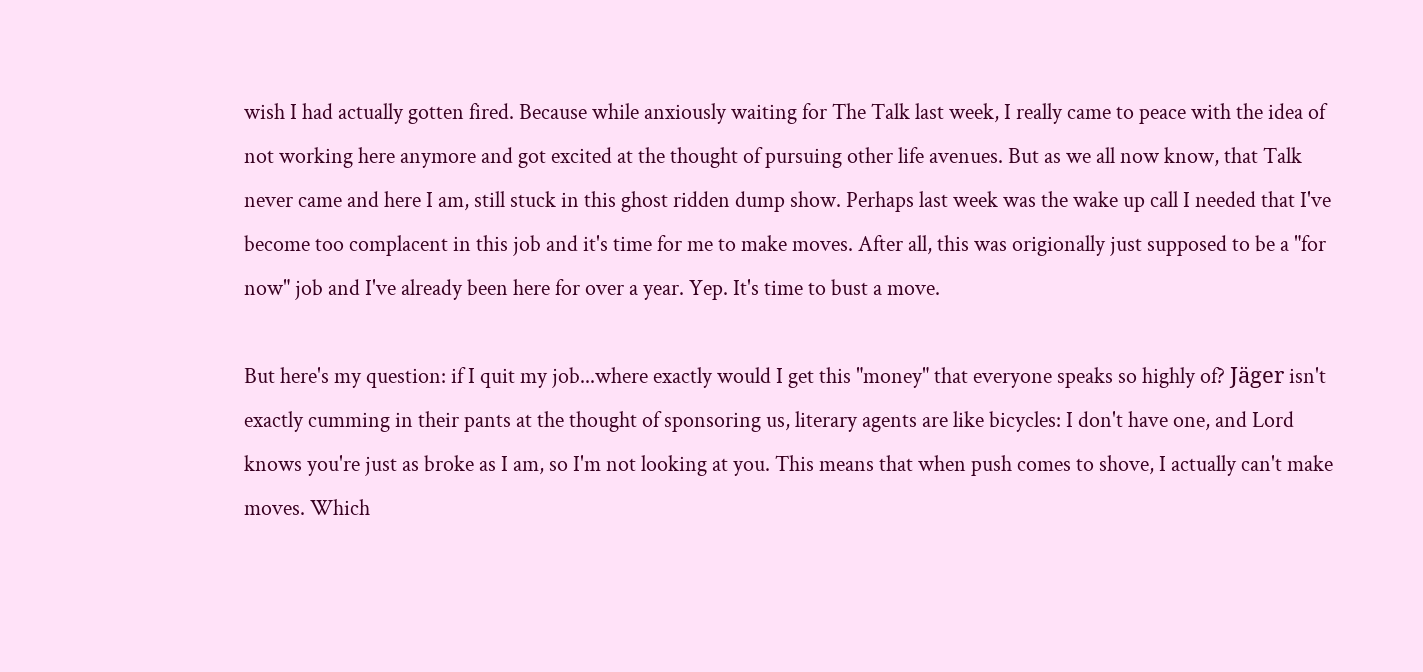wish I had actually gotten fired. Because while anxiously waiting for The Talk last week, I really came to peace with the idea of not working here anymore and got excited at the thought of pursuing other life avenues. But as we all now know, that Talk never came and here I am, still stuck in this ghost ridden dump show. Perhaps last week was the wake up call I needed that I've become too complacent in this job and it's time for me to make moves. After all, this was origionally just supposed to be a "for now" job and I've already been here for over a year. Yep. It's time to bust a move.

But here's my question: if I quit my job...where exactly would I get this "money" that everyone speaks so highly of? Jäger isn't exactly cumming in their pants at the thought of sponsoring us, literary agents are like bicycles: I don't have one, and Lord knows you're just as broke as I am, so I'm not looking at you. This means that when push comes to shove, I actually can't make moves. Which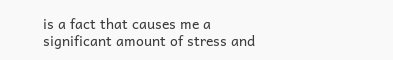is a fact that causes me a
significant amount of stress and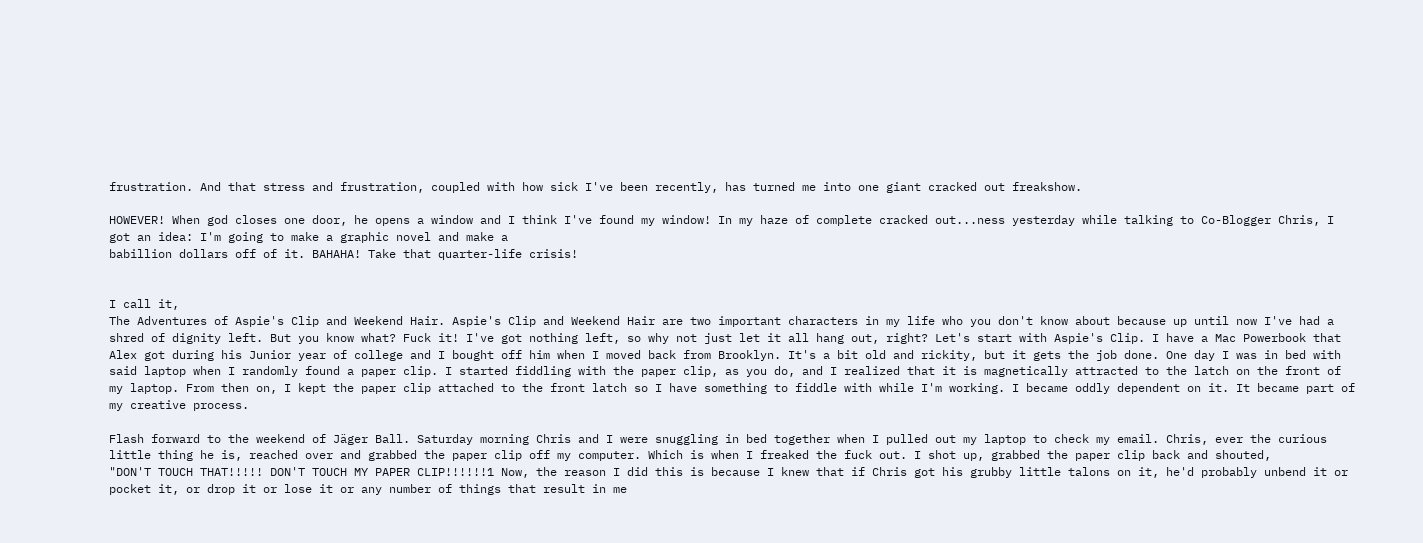frustration. And that stress and frustration, coupled with how sick I've been recently, has turned me into one giant cracked out freakshow.

HOWEVER! When god closes one door, he opens a window and I think I've found my window! In my haze of complete cracked out...ness yesterday while talking to Co-Blogger Chris, I got an idea: I'm going to make a graphic novel and make a
babillion dollars off of it. BAHAHA! Take that quarter-life crisis!


I call it,
The Adventures of Aspie's Clip and Weekend Hair. Aspie's Clip and Weekend Hair are two important characters in my life who you don't know about because up until now I've had a shred of dignity left. But you know what? Fuck it! I've got nothing left, so why not just let it all hang out, right? Let's start with Aspie's Clip. I have a Mac Powerbook that Alex got during his Junior year of college and I bought off him when I moved back from Brooklyn. It's a bit old and rickity, but it gets the job done. One day I was in bed with said laptop when I randomly found a paper clip. I started fiddling with the paper clip, as you do, and I realized that it is magnetically attracted to the latch on the front of my laptop. From then on, I kept the paper clip attached to the front latch so I have something to fiddle with while I'm working. I became oddly dependent on it. It became part of my creative process.

Flash forward to the weekend of Jäger Ball. Saturday morning Chris and I were snuggling in bed together when I pulled out my laptop to check my email. Chris, ever the curious little thing he is, reached over and grabbed the paper clip off my computer. Which is when I freaked the fuck out. I shot up, grabbed the paper clip back and shouted,
"DON'T TOUCH THAT!!!!! DON'T TOUCH MY PAPER CLIP!!!!!!1 Now, the reason I did this is because I knew that if Chris got his grubby little talons on it, he'd probably unbend it or pocket it, or drop it or lose it or any number of things that result in me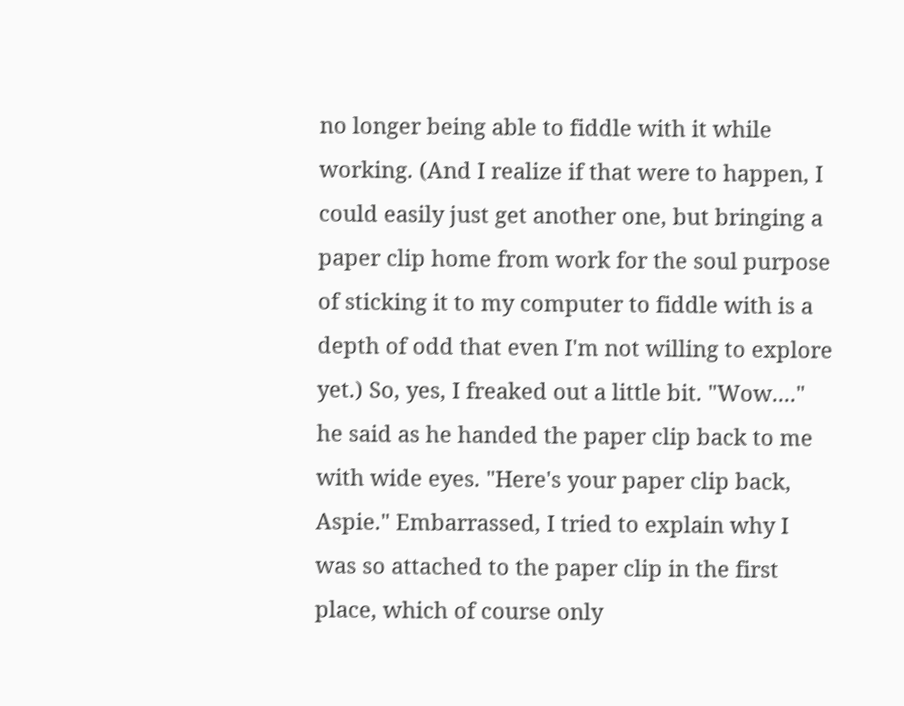no longer being able to fiddle with it while working. (And I realize if that were to happen, I could easily just get another one, but bringing a paper clip home from work for the soul purpose of sticking it to my computer to fiddle with is a depth of odd that even I'm not willing to explore yet.) So, yes, I freaked out a little bit. "Wow...." he said as he handed the paper clip back to me with wide eyes. "Here's your paper clip back, Aspie." Embarrassed, I tried to explain why I was so attached to the paper clip in the first place, which of course only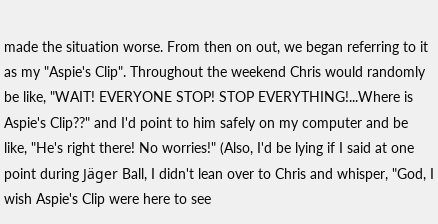made the situation worse. From then on out, we began referring to it as my "Aspie's Clip". Throughout the weekend Chris would randomly be like, "WAIT! EVERYONE STOP! STOP EVERYTHING!...Where is Aspie's Clip??" and I'd point to him safely on my computer and be like, "He's right there! No worries!" (Also, I'd be lying if I said at one point during Jäger Ball, I didn't lean over to Chris and whisper, "God, I wish Aspie's Clip were here to see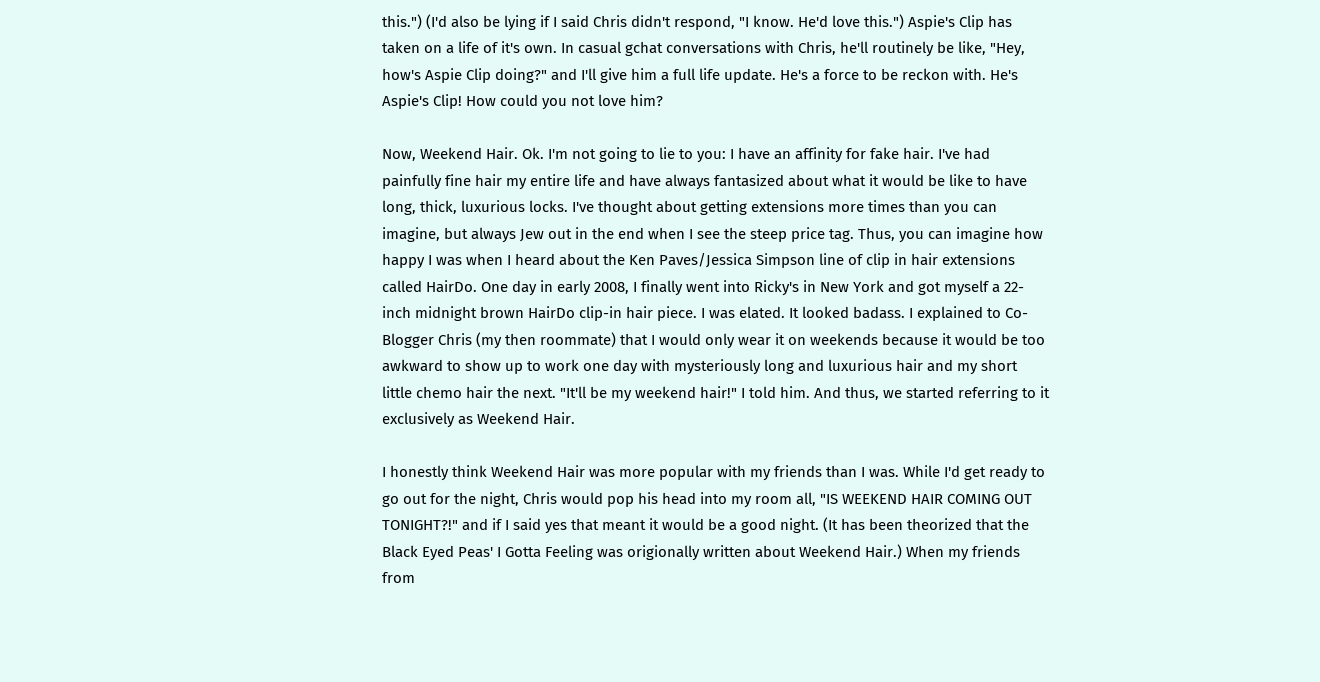this.") (I'd also be lying if I said Chris didn't respond, "I know. He'd love this.") Aspie's Clip has taken on a life of it's own. In casual gchat conversations with Chris, he'll routinely be like, "Hey, how's Aspie Clip doing?" and I'll give him a full life update. He's a force to be reckon with. He's Aspie's Clip! How could you not love him?

Now, Weekend Hair. Ok. I'm not going to lie to you: I have an affinity for fake hair. I've had
painfully fine hair my entire life and have always fantasized about what it would be like to have long, thick, luxurious locks. I've thought about getting extensions more times than you can imagine, but always Jew out in the end when I see the steep price tag. Thus, you can imagine how happy I was when I heard about the Ken Paves/Jessica Simpson line of clip in hair extensions called HairDo. One day in early 2008, I finally went into Ricky's in New York and got myself a 22-inch midnight brown HairDo clip-in hair piece. I was elated. It looked badass. I explained to Co-Blogger Chris (my then roommate) that I would only wear it on weekends because it would be too awkward to show up to work one day with mysteriously long and luxurious hair and my short little chemo hair the next. "It'll be my weekend hair!" I told him. And thus, we started referring to it exclusively as Weekend Hair.

I honestly think Weekend Hair was more popular with my friends than I was. While I'd get ready to go out for the night, Chris would pop his head into my room all, "IS WEEKEND HAIR COMING OUT TONIGHT?!" and if I said yes that meant it would be a good night. (It has been theorized that the Black Eyed Peas' I Gotta Feeling was origionally written about Weekend Hair.) When my friends from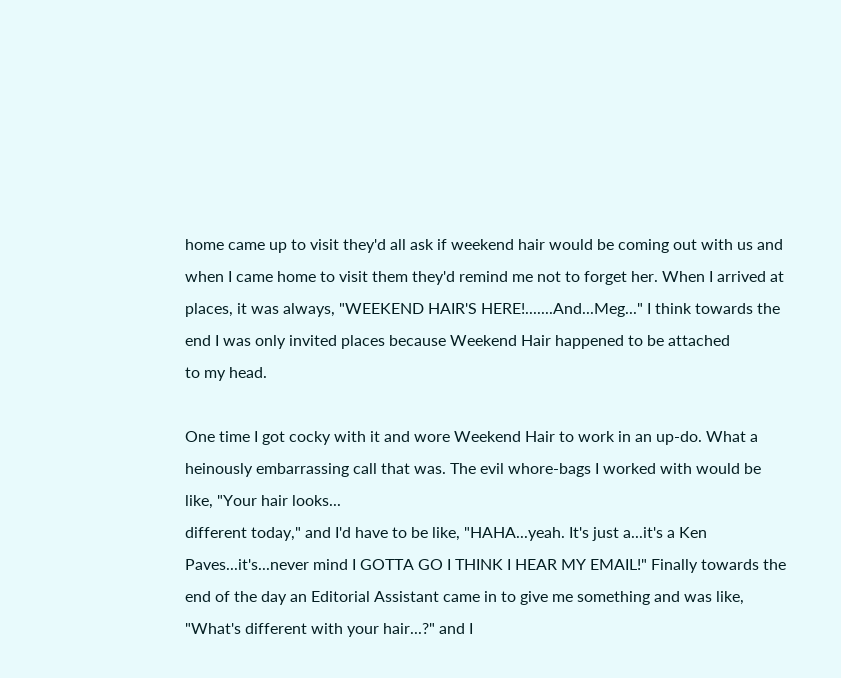home came up to visit they'd all ask if weekend hair would be coming out with us and when I came home to visit them they'd remind me not to forget her. When I arrived at places, it was always, "WEEKEND HAIR'S HERE!.......And...Meg..." I think towards the end I was only invited places because Weekend Hair happened to be attached
to my head.

One time I got cocky with it and wore Weekend Hair to work in an up-do. What a heinously embarrassing call that was. The evil whore-bags I worked with would be like, "Your hair looks...
different today," and I'd have to be like, "HAHA...yeah. It's just a...it's a Ken Paves...it's...never mind I GOTTA GO I THINK I HEAR MY EMAIL!" Finally towards the end of the day an Editorial Assistant came in to give me something and was like, "What's different with your hair...?" and I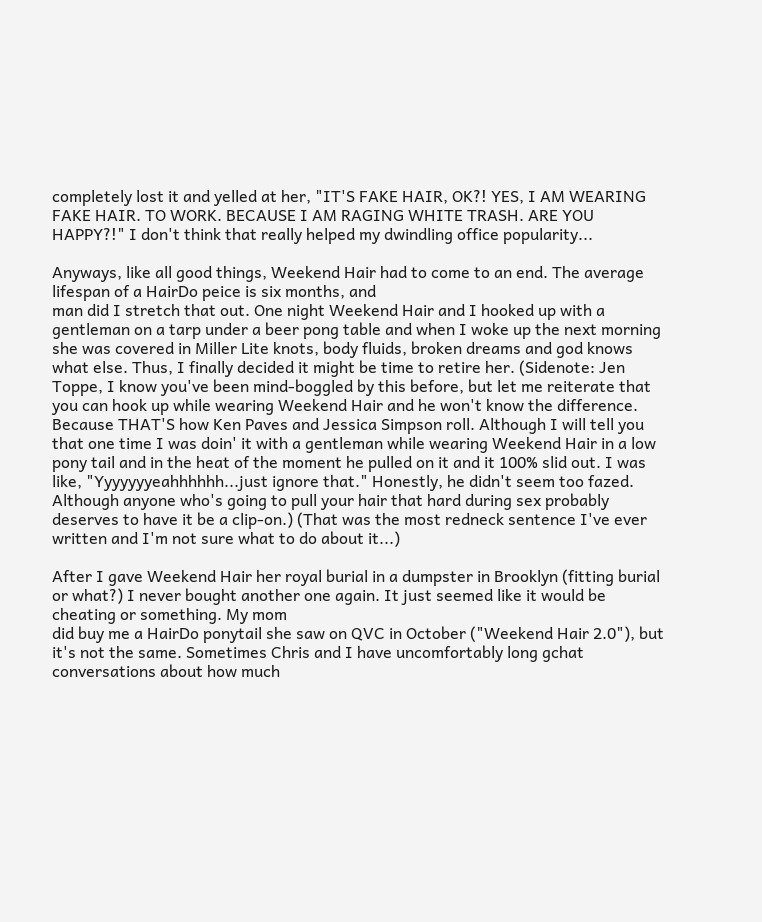completely lost it and yelled at her, "IT'S FAKE HAIR, OK?! YES, I AM WEARING FAKE HAIR. TO WORK. BECAUSE I AM RAGING WHITE TRASH. ARE YOU HAPPY?!" I don't think that really helped my dwindling office popularity...

Anyways, like all good things, Weekend Hair had to come to an end. The average lifespan of a HairDo peice is six months, and
man did I stretch that out. One night Weekend Hair and I hooked up with a gentleman on a tarp under a beer pong table and when I woke up the next morning she was covered in Miller Lite knots, body fluids, broken dreams and god knows what else. Thus, I finally decided it might be time to retire her. (Sidenote: Jen Toppe, I know you've been mind-boggled by this before, but let me reiterate that you can hook up while wearing Weekend Hair and he won't know the difference. Because THAT'S how Ken Paves and Jessica Simpson roll. Although I will tell you that one time I was doin' it with a gentleman while wearing Weekend Hair in a low pony tail and in the heat of the moment he pulled on it and it 100% slid out. I was like, "Yyyyyyyeahhhhhh...just ignore that." Honestly, he didn't seem too fazed. Although anyone who's going to pull your hair that hard during sex probably deserves to have it be a clip-on.) (That was the most redneck sentence I've ever written and I'm not sure what to do about it...)

After I gave Weekend Hair her royal burial in a dumpster in Brooklyn (fitting burial or what?) I never bought another one again. It just seemed like it would be cheating or something. My mom
did buy me a HairDo ponytail she saw on QVC in October ("Weekend Hair 2.0"), but it's not the same. Sometimes Chris and I have uncomfortably long gchat conversations about how much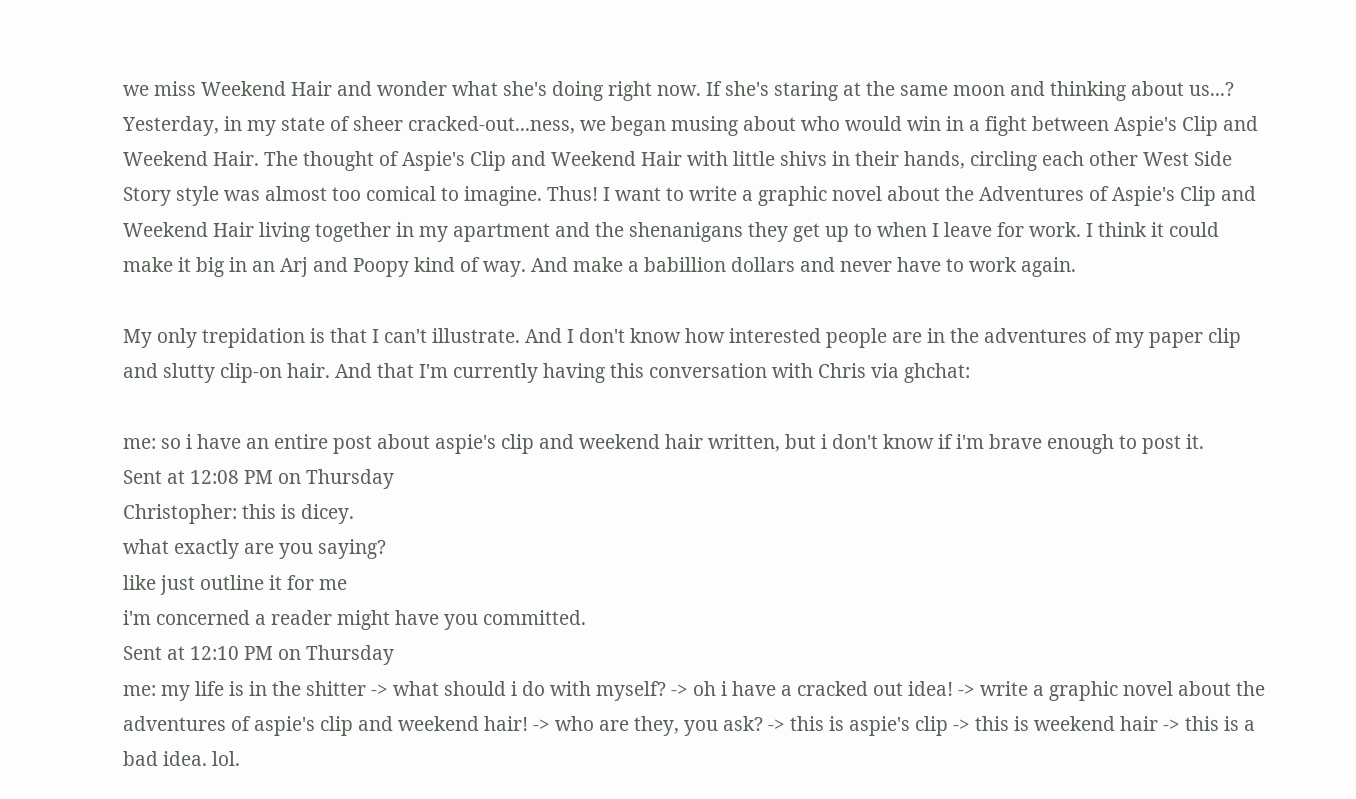we miss Weekend Hair and wonder what she's doing right now. If she's staring at the same moon and thinking about us...? Yesterday, in my state of sheer cracked-out...ness, we began musing about who would win in a fight between Aspie's Clip and Weekend Hair. The thought of Aspie's Clip and Weekend Hair with little shivs in their hands, circling each other West Side Story style was almost too comical to imagine. Thus! I want to write a graphic novel about the Adventures of Aspie's Clip and Weekend Hair living together in my apartment and the shenanigans they get up to when I leave for work. I think it could make it big in an Arj and Poopy kind of way. And make a babillion dollars and never have to work again.

My only trepidation is that I can't illustrate. And I don't know how interested people are in the adventures of my paper clip and slutty clip-on hair. And that I'm currently having this conversation with Chris via ghchat:

me: so i have an entire post about aspie's clip and weekend hair written, but i don't know if i'm brave enough to post it.
Sent at 12:08 PM on Thursday
Christopher: this is dicey.
what exactly are you saying?
like just outline it for me
i'm concerned a reader might have you committed.
Sent at 12:10 PM on Thursday
me: my life is in the shitter -> what should i do with myself? -> oh i have a cracked out idea! -> write a graphic novel about the adventures of aspie's clip and weekend hair! -> who are they, you ask? -> this is aspie's clip -> this is weekend hair -> this is a bad idea. lol.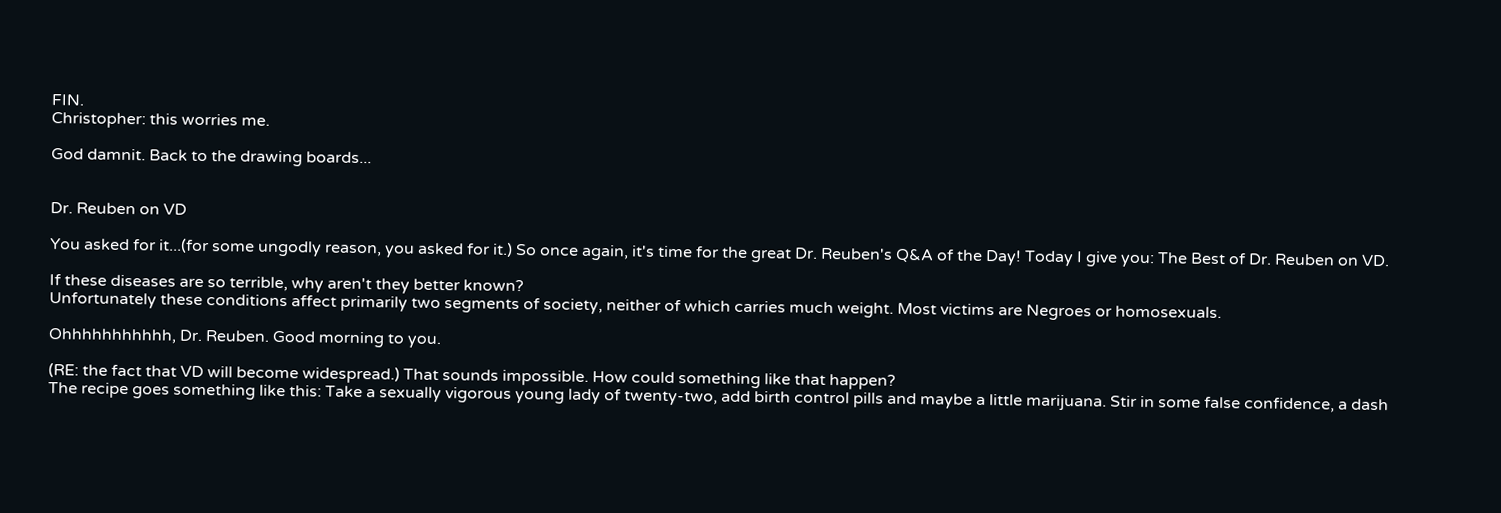FIN.
Christopher: this worries me.

God damnit. Back to the drawing boards...


Dr. Reuben on VD

You asked for it...(for some ungodly reason, you asked for it.) So once again, it's time for the great Dr. Reuben's Q&A of the Day! Today I give you: The Best of Dr. Reuben on VD.

If these diseases are so terrible, why aren't they better known?
Unfortunately these conditions affect primarily two segments of society, neither of which carries much weight. Most victims are Negroes or homosexuals.

Ohhhhhhhhhhh, Dr. Reuben. Good morning to you.

(RE: the fact that VD will become widespread.) That sounds impossible. How could something like that happen?
The recipe goes something like this: Take a sexually vigorous young lady of twenty-two, add birth control pills and maybe a little marijuana. Stir in some false confidence, a dash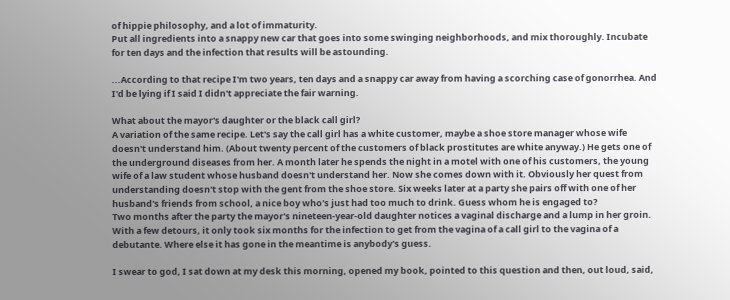of hippie philosophy, and a lot of immaturity.
Put all ingredients into a snappy new car that goes into some swinging neighborhoods, and mix thoroughly. Incubate for ten days and the infection that results will be astounding.

...According to that recipe I'm two years, ten days and a snappy car away from having a scorching case of gonorrhea. And I'd be lying if I said I didn't appreciate the fair warning.

What about the mayor's daughter or the black call girl?
A variation of the same recipe. Let's say the call girl has a white customer, maybe a shoe store manager whose wife doesn't understand him. (About twenty percent of the customers of black prostitutes are white anyway.) He gets one of the underground diseases from her. A month later he spends the night in a motel with one of his customers, the young wife of a law student whose husband doesn't understand her. Now she comes down with it. Obviously her quest from understanding doesn't stop with the gent from the shoe store. Six weeks later at a party she pairs off with one of her husband's friends from school, a nice boy who's just had too much to drink. Guess whom he is engaged to?
Two months after the party the mayor's nineteen-year-old daughter notices a vaginal discharge and a lump in her groin. With a few detours, it only took six months for the infection to get from the vagina of a call girl to the vagina of a debutante. Where else it has gone in the meantime is anybody's guess.

I swear to god, I sat down at my desk this morning, opened my book, pointed to this question and then, out loud, said,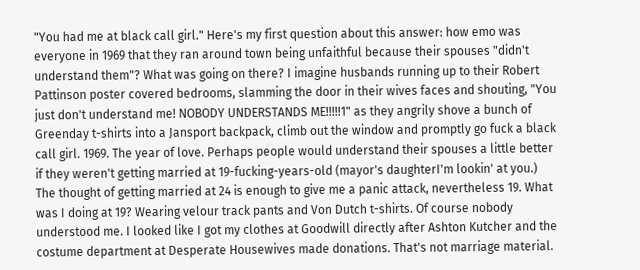"You had me at black call girl." Here's my first question about this answer: how emo was everyone in 1969 that they ran around town being unfaithful because their spouses "didn't understand them"? What was going on there? I imagine husbands running up to their Robert Pattinson poster covered bedrooms, slamming the door in their wives faces and shouting, "You just don't understand me! NOBODY UNDERSTANDS ME!!!!!1" as they angrily shove a bunch of Greenday t-shirts into a Jansport backpack, climb out the window and promptly go fuck a black call girl. 1969. The year of love. Perhaps people would understand their spouses a little better if they weren't getting married at 19-fucking-years-old (mayor's daughterI'm lookin' at you.) The thought of getting married at 24 is enough to give me a panic attack, nevertheless 19. What was I doing at 19? Wearing velour track pants and Von Dutch t-shirts. Of course nobody understood me. I looked like I got my clothes at Goodwill directly after Ashton Kutcher and the costume department at Desperate Housewives made donations. That's not marriage material.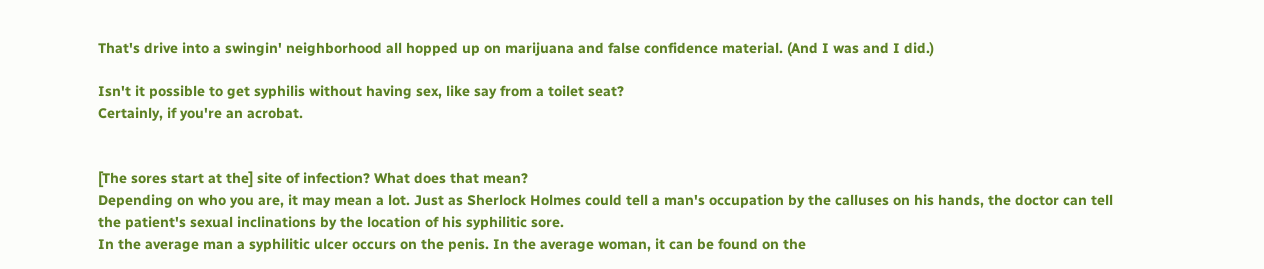That's drive into a swingin' neighborhood all hopped up on marijuana and false confidence material. (And I was and I did.)

Isn't it possible to get syphilis without having sex, like say from a toilet seat?
Certainly, if you're an acrobat.


[The sores start at the] site of infection? What does that mean?
Depending on who you are, it may mean a lot. Just as Sherlock Holmes could tell a man's occupation by the calluses on his hands, the doctor can tell the patient's sexual inclinations by the location of his syphilitic sore.
In the average man a syphilitic ulcer occurs on the penis. In the average woman, it can be found on the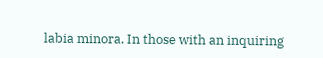labia minora. In those with an inquiring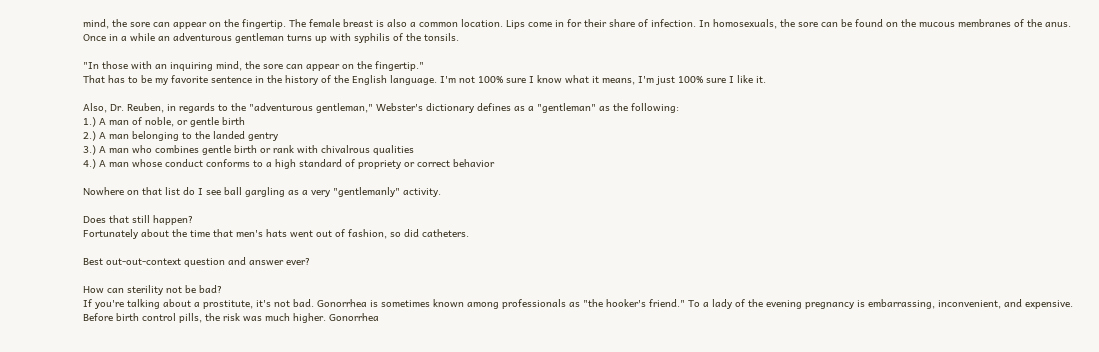mind, the sore can appear on the fingertip. The female breast is also a common location. Lips come in for their share of infection. In homosexuals, the sore can be found on the mucous membranes of the anus. Once in a while an adventurous gentleman turns up with syphilis of the tonsils.

"In those with an inquiring mind, the sore can appear on the fingertip."
That has to be my favorite sentence in the history of the English language. I'm not 100% sure I know what it means, I'm just 100% sure I like it.

Also, Dr. Reuben, in regards to the "adventurous gentleman," Webster's dictionary defines as a "gentleman" as the following:
1.) A man of noble, or gentle birth
2.) A man belonging to the landed gentry
3.) A man who combines gentle birth or rank with chivalrous qualities
4.) A man whose conduct conforms to a high standard of propriety or correct behavior

Nowhere on that list do I see ball gargling as a very "gentlemanly" activity.

Does that still happen?
Fortunately about the time that men's hats went out of fashion, so did catheters.

Best out-out-context question and answer ever?

How can sterility not be bad?
If you're talking about a prostitute, it's not bad. Gonorrhea is sometimes known among professionals as "the hooker's friend." To a lady of the evening pregnancy is embarrassing, inconvenient, and expensive. Before birth control pills, the risk was much higher. Gonorrhea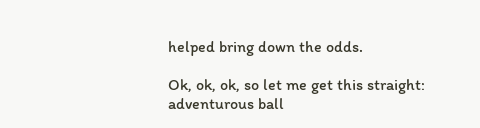helped bring down the odds.

Ok, ok, ok, so let me get this straight: adventurous ball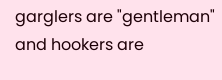garglers are "gentleman" and hookers are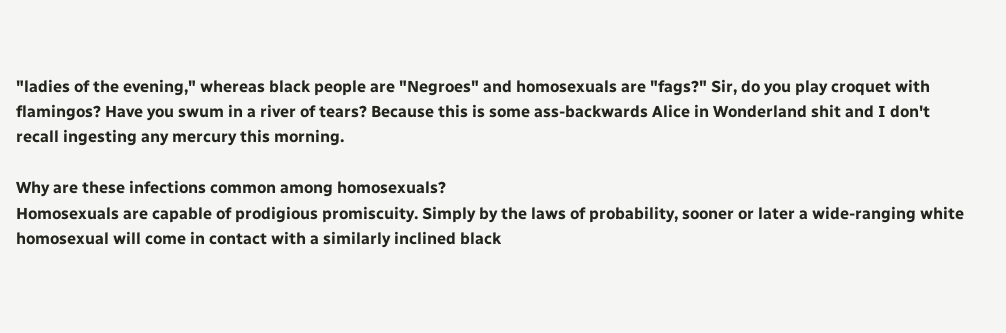"ladies of the evening," whereas black people are "Negroes" and homosexuals are "fags?" Sir, do you play croquet with flamingos? Have you swum in a river of tears? Because this is some ass-backwards Alice in Wonderland shit and I don't recall ingesting any mercury this morning.

Why are these infections common among homosexuals?
Homosexuals are capable of prodigious promiscuity. Simply by the laws of probability, sooner or later a wide-ranging white homosexual will come in contact with a similarly inclined black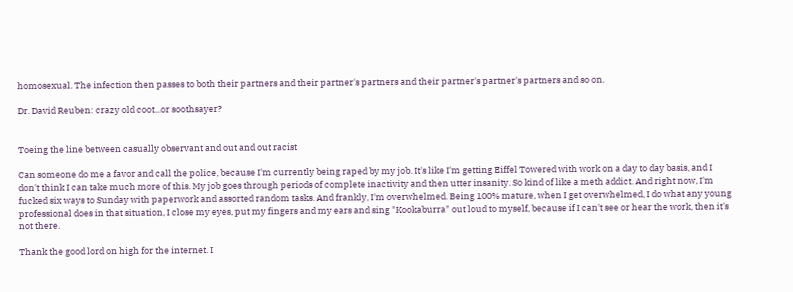homosexual. The infection then passes to both their partners and their partner's partners and their partner's partner's partners and so on.

Dr. David Reuben: crazy old coot...or soothsayer?


Toeing the line between casually observant and out and out racist

Can someone do me a favor and call the police, because I'm currently being raped by my job. It's like I'm getting Eiffel Towered with work on a day to day basis, and I don't think I can take much more of this. My job goes through periods of complete inactivity and then utter insanity. So kind of like a meth addict. And right now, I'm fucked six ways to Sunday with paperwork and assorted random tasks. And frankly, I'm overwhelmed. Being 100% mature, when I get overwhelmed, I do what any young professional does in that situation, I close my eyes, put my fingers and my ears and sing "Kookaburra" out loud to myself, because if I can't see or hear the work, then it's not there.

Thank the good lord on high for the internet. I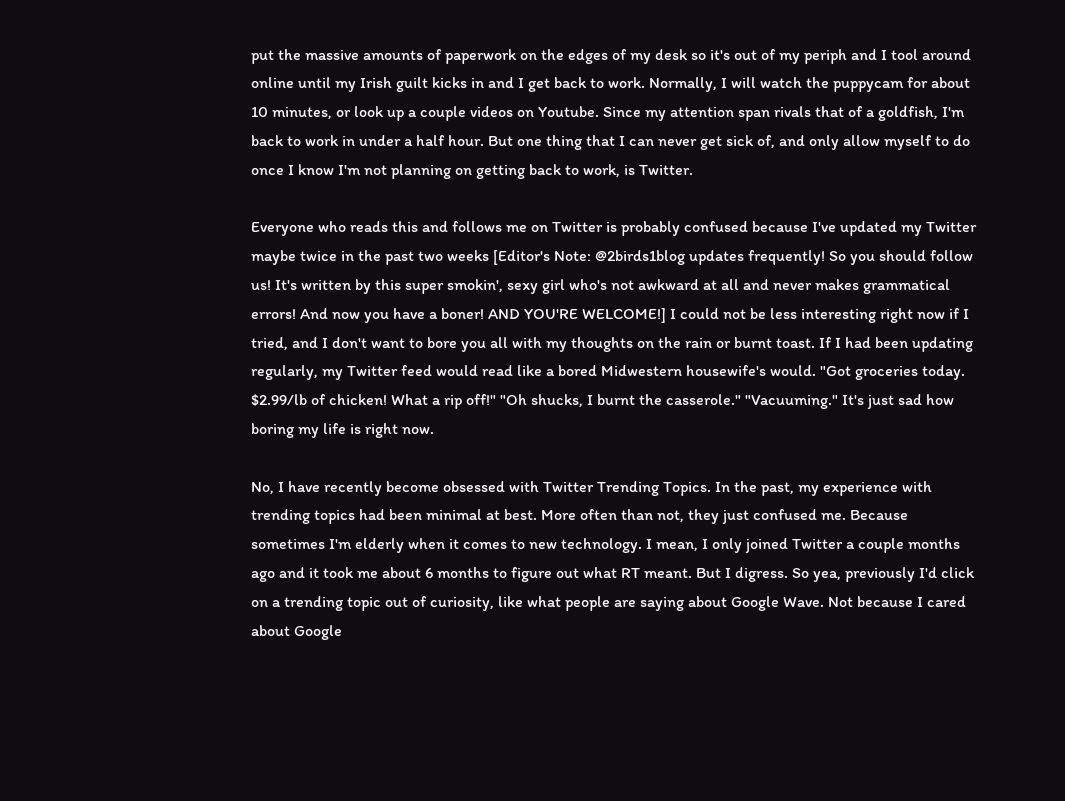put the massive amounts of paperwork on the edges of my desk so it's out of my periph and I tool around online until my Irish guilt kicks in and I get back to work. Normally, I will watch the puppycam for about 10 minutes, or look up a couple videos on Youtube. Since my attention span rivals that of a goldfish, I'm back to work in under a half hour. But one thing that I can never get sick of, and only allow myself to do once I know I'm not planning on getting back to work, is Twitter.

Everyone who reads this and follows me on Twitter is probably confused because I've updated my Twitter maybe twice in the past two weeks [Editor's Note: @2birds1blog updates frequently! So you should follow us! It's written by this super smokin', sexy girl who's not awkward at all and never makes grammatical errors! And now you have a boner! AND YOU'RE WELCOME!] I could not be less interesting right now if I tried, and I don't want to bore you all with my thoughts on the rain or burnt toast. If I had been updating regularly, my Twitter feed would read like a bored Midwestern housewife's would. "Got groceries today. $2.99/lb of chicken! What a rip off!" "Oh shucks, I burnt the casserole." "Vacuuming." It's just sad how boring my life is right now.

No, I have recently become obsessed with Twitter Trending Topics. In the past, my experience with trending topics had been minimal at best. More often than not, they just confused me. Because sometimes I'm elderly when it comes to new technology. I mean, I only joined Twitter a couple months ago and it took me about 6 months to figure out what RT meant. But I digress. So yea, previously I'd click on a trending topic out of curiosity, like what people are saying about Google Wave. Not because I cared about Google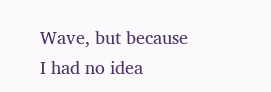Wave, but because I had no idea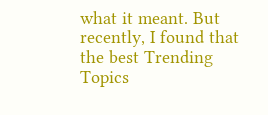what it meant. But recently, I found that the best Trending Topics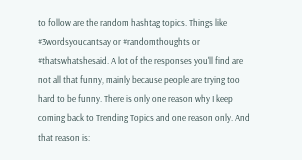to follow are the random hashtag topics. Things like #3wordsyoucantsay or #randomthoughts or #thatswhatshesaid. A lot of the responses you'll find are not all that funny, mainly because people are trying too hard to be funny. There is only one reason why I keep coming back to Trending Topics and one reason only. And that reason is: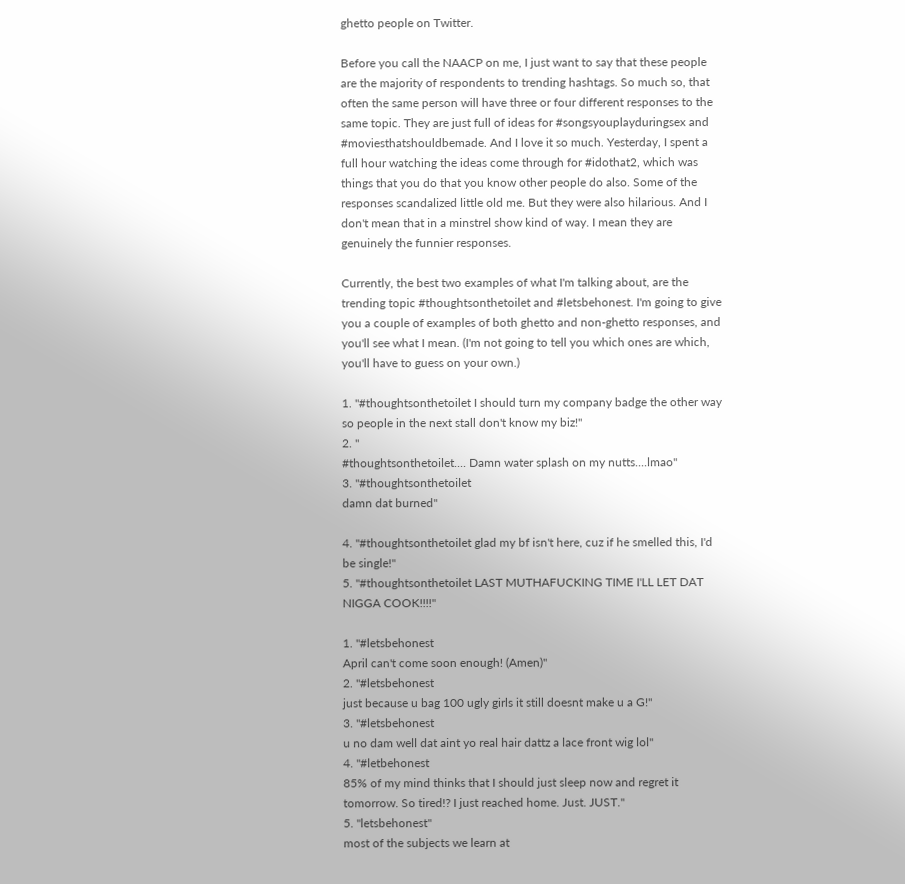ghetto people on Twitter.

Before you call the NAACP on me, I just want to say that these people are the majority of respondents to trending hashtags. So much so, that often the same person will have three or four different responses to the same topic. They are just full of ideas for #songsyouplayduringsex and #moviesthatshouldbemade. And I love it so much. Yesterday, I spent a full hour watching the ideas come through for #idothat2, which was things that you do that you know other people do also. Some of the responses scandalized little old me. But they were also hilarious. And I don't mean that in a minstrel show kind of way. I mean they are genuinely the funnier responses.

Currently, the best two examples of what I'm talking about, are the trending topic #thoughtsonthetoilet and #letsbehonest. I'm going to give you a couple of examples of both ghetto and non-ghetto responses, and you'll see what I mean. (I'm not going to tell you which ones are which, you'll have to guess on your own.)

1. "#thoughtsonthetoilet I should turn my company badge the other way so people in the next stall don't know my biz!"
2. "
#thoughtsonthetoilet.... Damn water splash on my nutts....lmao"
3. "#thoughtsonthetoilet
damn dat burned"

4. "#thoughtsonthetoilet glad my bf isn't here, cuz if he smelled this, I'd be single!"
5. "#thoughtsonthetoilet LAST MUTHAFUCKING TIME I'LL LET DAT NIGGA COOK!!!!"

1. "#letsbehonest
April can't come soon enough! (Amen)"
2. "#letsbehonest
just because u bag 100 ugly girls it still doesnt make u a G!"
3. "#letsbehonest
u no dam well dat aint yo real hair dattz a lace front wig lol"
4. "#letbehonest
85% of my mind thinks that I should just sleep now and regret it tomorrow. So tired!? I just reached home. Just. JUST."
5. "letsbehonest"
most of the subjects we learn at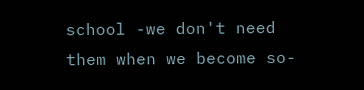school -we don't need them when we become so-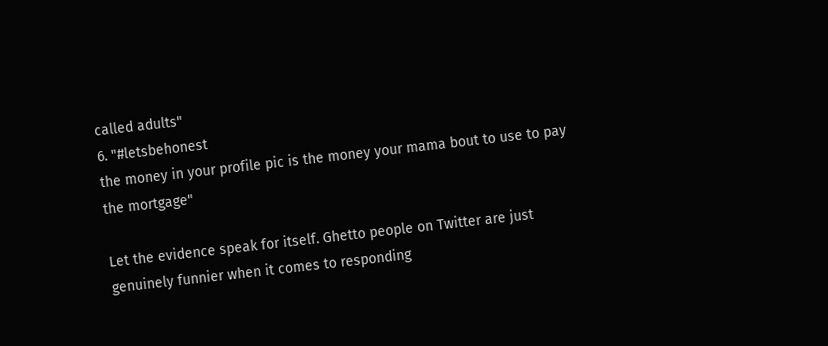called adults"
6. "#letsbehonest
the money in your profile pic is the money your mama bout to use to pay the mortgage"

Let the evidence speak for itself. Ghetto people on Twitter are just genuinely funnier when it comes to responding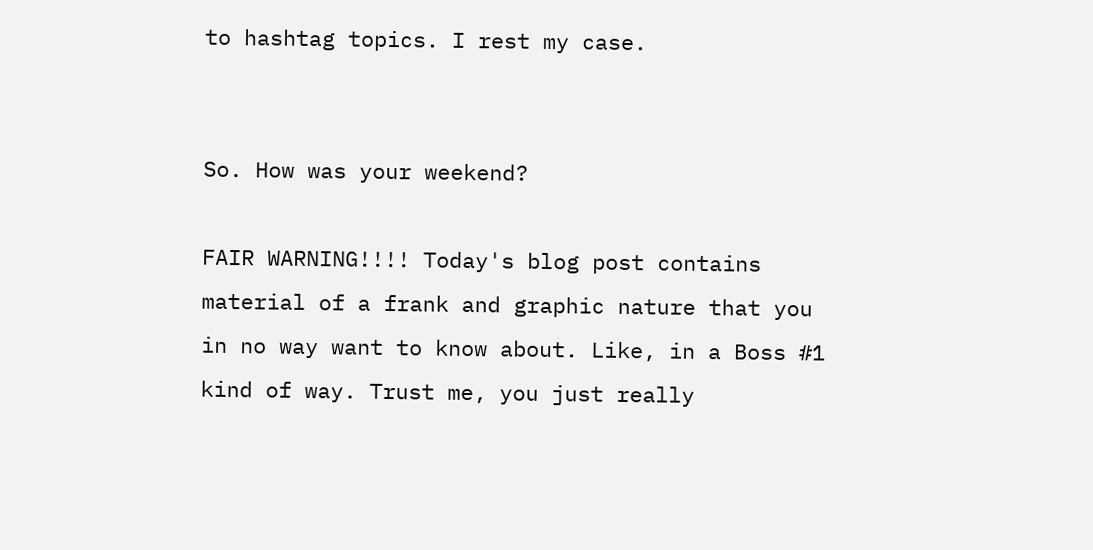to hashtag topics. I rest my case.


So. How was your weekend?

FAIR WARNING!!!! Today's blog post contains material of a frank and graphic nature that you in no way want to know about. Like, in a Boss #1 kind of way. Trust me, you just really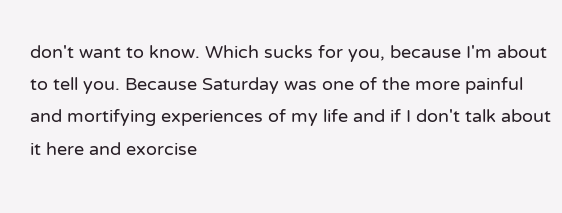don't want to know. Which sucks for you, because I'm about to tell you. Because Saturday was one of the more painful and mortifying experiences of my life and if I don't talk about it here and exorcise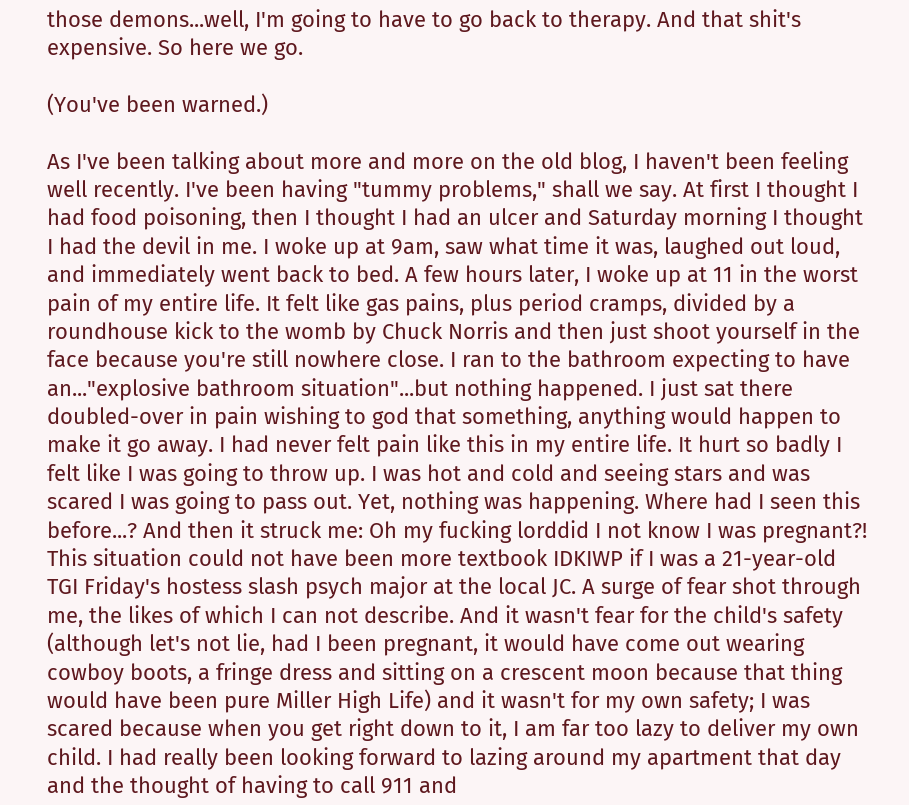those demons...well, I'm going to have to go back to therapy. And that shit's expensive. So here we go.

(You've been warned.)

As I've been talking about more and more on the old blog, I haven't been feeling well recently. I've been having "tummy problems," shall we say. At first I thought I had food poisoning, then I thought I had an ulcer and Saturday morning I thought I had the devil in me. I woke up at 9am, saw what time it was, laughed out loud, and immediately went back to bed. A few hours later, I woke up at 11 in the worst pain of my entire life. It felt like gas pains, plus period cramps, divided by a roundhouse kick to the womb by Chuck Norris and then just shoot yourself in the face because you're still nowhere close. I ran to the bathroom expecting to have an..."explosive bathroom situation"...but nothing happened. I just sat there doubled-over in pain wishing to god that something, anything would happen to make it go away. I had never felt pain like this in my entire life. It hurt so badly I felt like I was going to throw up. I was hot and cold and seeing stars and was scared I was going to pass out. Yet, nothing was happening. Where had I seen this before...? And then it struck me: Oh my fucking lorddid I not know I was pregnant?!
This situation could not have been more textbook IDKIWP if I was a 21-year-old TGI Friday's hostess slash psych major at the local JC. A surge of fear shot through me, the likes of which I can not describe. And it wasn't fear for the child's safety (although let's not lie, had I been pregnant, it would have come out wearing cowboy boots, a fringe dress and sitting on a crescent moon because that thing would have been pure Miller High Life) and it wasn't for my own safety; I was scared because when you get right down to it, I am far too lazy to deliver my own child. I had really been looking forward to lazing around my apartment that day and the thought of having to call 911 and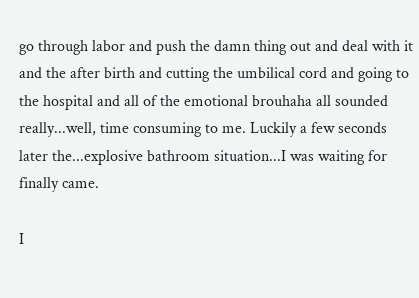go through labor and push the damn thing out and deal with it and the after birth and cutting the umbilical cord and going to the hospital and all of the emotional brouhaha all sounded really...well, time consuming to me. Luckily a few seconds later the...explosive bathroom situation...I was waiting for finally came.

I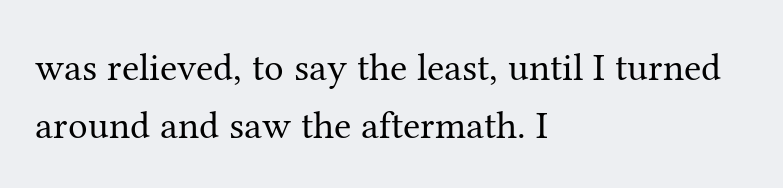was relieved, to say the least, until I turned around and saw the aftermath. I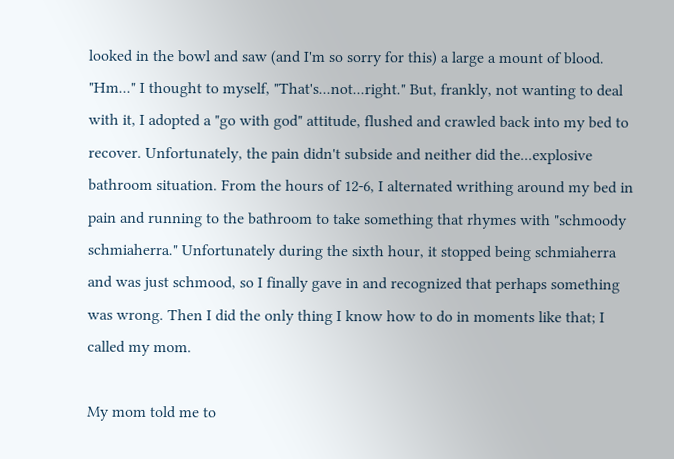looked in the bowl and saw (and I'm so sorry for this) a large a mount of blood. "Hm..." I thought to myself, "That's...not...right." But, frankly, not wanting to deal with it, I adopted a "go with god" attitude, flushed and crawled back into my bed to recover. Unfortunately, the pain didn't subside and neither did the...explosive bathroom situation. From the hours of 12-6, I alternated writhing around my bed in pain and running to the bathroom to take something that rhymes with "schmoody schmiaherra." Unfortunately during the sixth hour, it stopped being schmiaherra and was just schmood, so I finally gave in and recognized that perhaps something was wrong. Then I did the only thing I know how to do in moments like that; I called my mom.

My mom told me to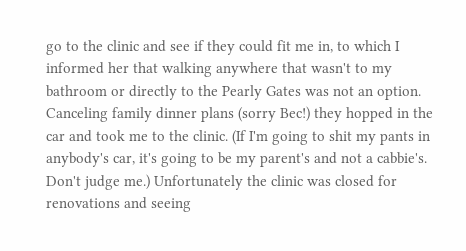go to the clinic and see if they could fit me in, to which I informed her that walking anywhere that wasn't to my bathroom or directly to the Pearly Gates was not an option. Canceling family dinner plans (sorry Bec!) they hopped in the car and took me to the clinic. (If I'm going to shit my pants in anybody's car, it's going to be my parent's and not a cabbie's. Don't judge me.) Unfortunately the clinic was closed for renovations and seeing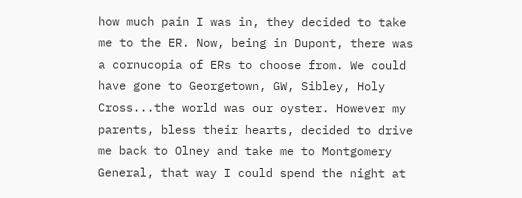how much pain I was in, they decided to take me to the ER. Now, being in Dupont, there was a cornucopia of ERs to choose from. We could have gone to Georgetown, GW, Sibley, Holy Cross...the world was our oyster. However my parents, bless their hearts, decided to drive me back to Olney and take me to Montgomery General, that way I could spend the night at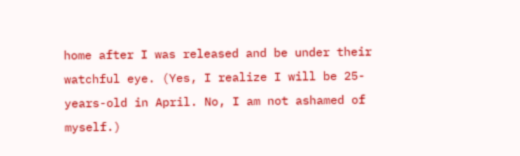home after I was released and be under their watchful eye. (Yes, I realize I will be 25-years-old in April. No, I am not ashamed of myself.)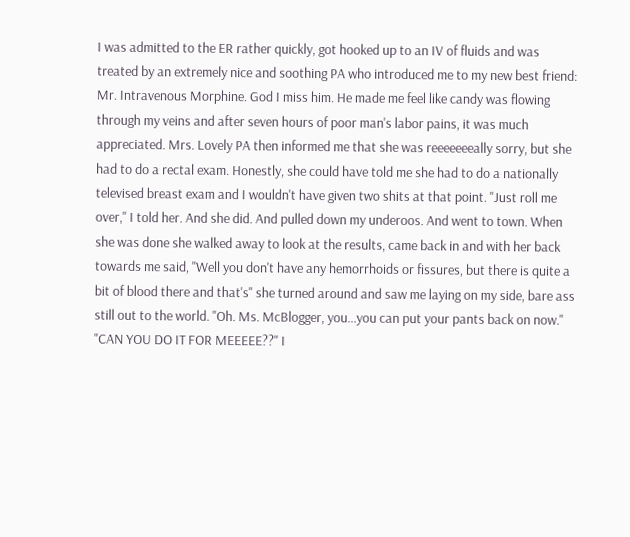I was admitted to the ER rather quickly, got hooked up to an IV of fluids and was treated by an extremely nice and soothing PA who introduced me to my new best friend: Mr. Intravenous Morphine. God I miss him. He made me feel like candy was flowing through my veins and after seven hours of poor man's labor pains, it was much appreciated. Mrs. Lovely PA then informed me that she was reeeeeeeally sorry, but she had to do a rectal exam. Honestly, she could have told me she had to do a nationally televised breast exam and I wouldn't have given two shits at that point. "Just roll me over," I told her. And she did. And pulled down my underoos. And went to town. When she was done she walked away to look at the results, came back in and with her back towards me said, "Well you don't have any hemorrhoids or fissures, but there is quite a bit of blood there and that's" she turned around and saw me laying on my side, bare ass still out to the world. "Oh. Ms. McBlogger, you...you can put your pants back on now." "CAN YOU DO IT FOR MEEEEE??" I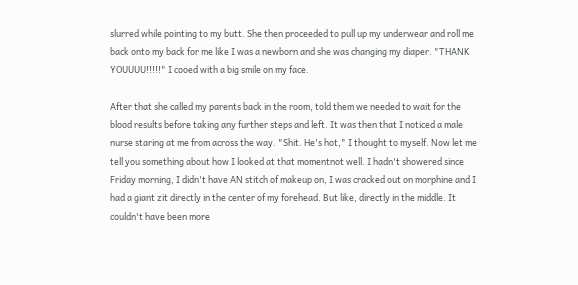slurred while pointing to my butt. She then proceeded to pull up my underwear and roll me back onto my back for me like I was a newborn and she was changing my diaper. "THANK YOUUUU!!!!!" I cooed with a big smile on my face.

After that she called my parents back in the room, told them we needed to wait for the blood results before taking any further steps and left. It was then that I noticed a male nurse staring at me from across the way. "Shit. He's hot," I thought to myself. Now let me tell you something about how I looked at that momentnot well. I hadn't showered since Friday morning, I didn't have AN stitch of makeup on, I was cracked out on morphine and I had a giant zit directly in the center of my forehead. But like, directly in the middle. It couldn't have been more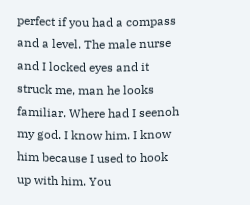perfect if you had a compass and a level. The male nurse and I locked eyes and it struck me, man he looks familiar. Where had I seenoh my god. I know him. I know him because I used to hook up with him. You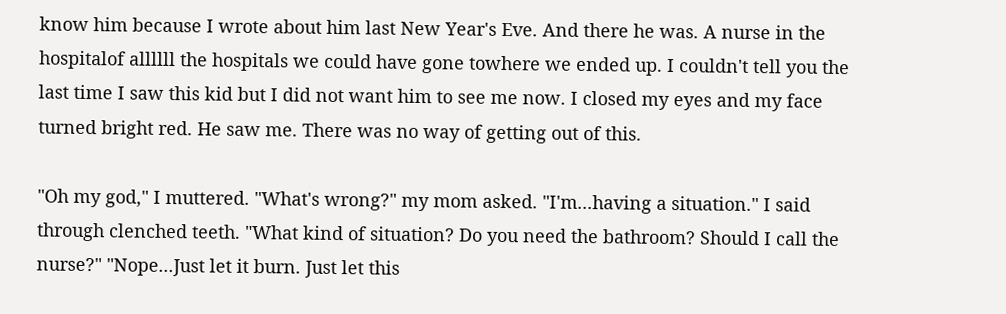know him because I wrote about him last New Year's Eve. And there he was. A nurse in the hospitalof allllll the hospitals we could have gone towhere we ended up. I couldn't tell you the last time I saw this kid but I did not want him to see me now. I closed my eyes and my face turned bright red. He saw me. There was no way of getting out of this.

"Oh my god," I muttered. "What's wrong?" my mom asked. "I'm...having a situation." I said through clenched teeth. "What kind of situation? Do you need the bathroom? Should I call the nurse?" "Nope...Just let it burn. Just let this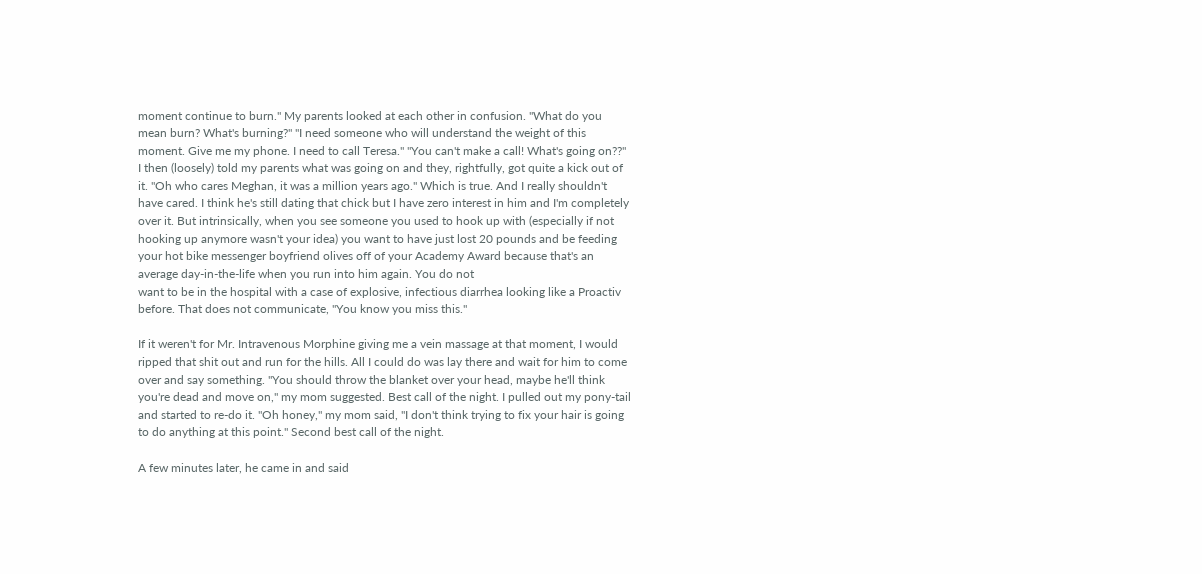moment continue to burn." My parents looked at each other in confusion. "What do you mean burn? What's burning?" "I need someone who will understand the weight of this moment. Give me my phone. I need to call Teresa." "You can't make a call! What's going on??" I then (loosely) told my parents what was going on and they, rightfully, got quite a kick out of it. "Oh who cares Meghan, it was a million years ago." Which is true. And I really shouldn't have cared. I think he's still dating that chick but I have zero interest in him and I'm completely over it. But intrinsically, when you see someone you used to hook up with (especially if not hooking up anymore wasn't your idea) you want to have just lost 20 pounds and be feeding your hot bike messenger boyfriend olives off of your Academy Award because that's an average day-in-the-life when you run into him again. You do not
want to be in the hospital with a case of explosive, infectious diarrhea looking like a Proactiv before. That does not communicate, "You know you miss this."

If it weren't for Mr. Intravenous Morphine giving me a vein massage at that moment, I would ripped that shit out and run for the hills. All I could do was lay there and wait for him to come over and say something. "You should throw the blanket over your head, maybe he'll think you're dead and move on," my mom suggested. Best call of the night. I pulled out my pony-tail and started to re-do it. "Oh honey," my mom said, "I don't think trying to fix your hair is going to do anything at this point." Second best call of the night.

A few minutes later, he came in and said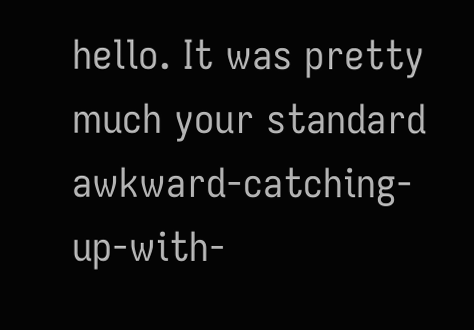hello. It was pretty much your standard awkward-catching-up-with-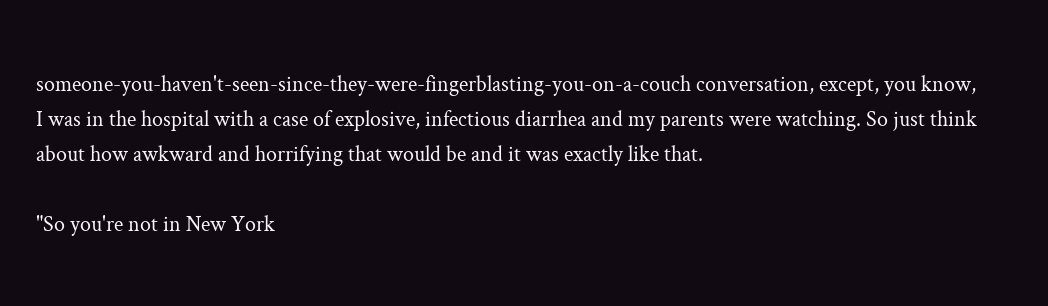someone-you-haven't-seen-since-they-were-fingerblasting-you-on-a-couch conversation, except, you know, I was in the hospital with a case of explosive, infectious diarrhea and my parents were watching. So just think about how awkward and horrifying that would be and it was exactly like that.

"So you're not in New York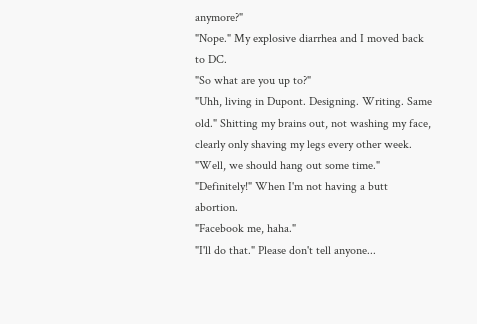anymore?"
"Nope." My explosive diarrhea and I moved back to DC.
"So what are you up to?"
"Uhh, living in Dupont. Designing. Writing. Same old." Shitting my brains out, not washing my face, clearly only shaving my legs every other week.
"Well, we should hang out some time."
"Definitely!" When I'm not having a butt abortion.
"Facebook me, haha."
"I'll do that." Please don't tell anyone...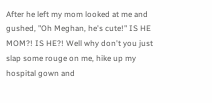After he left my mom looked at me and gushed, "Oh Meghan, he's cute!" IS HE MOM?! IS HE?! Well why don't you just slap some rouge on me, hike up my hospital gown and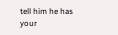tell him he has your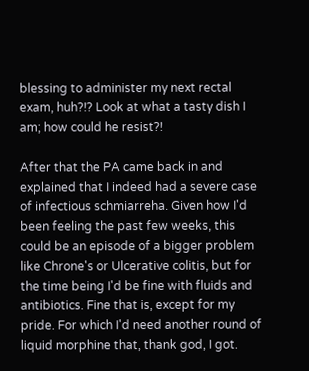blessing to administer my next rectal exam, huh?!? Look at what a tasty dish I am; how could he resist?!

After that the PA came back in and explained that I indeed had a severe case of infectious schmiarreha. Given how I'd been feeling the past few weeks, this could be an episode of a bigger problem like Chrone's or Ulcerative colitis, but for the time being I'd be fine with fluids and antibiotics. Fine that is, except for my pride. For which I'd need another round of liquid morphine that, thank god, I got.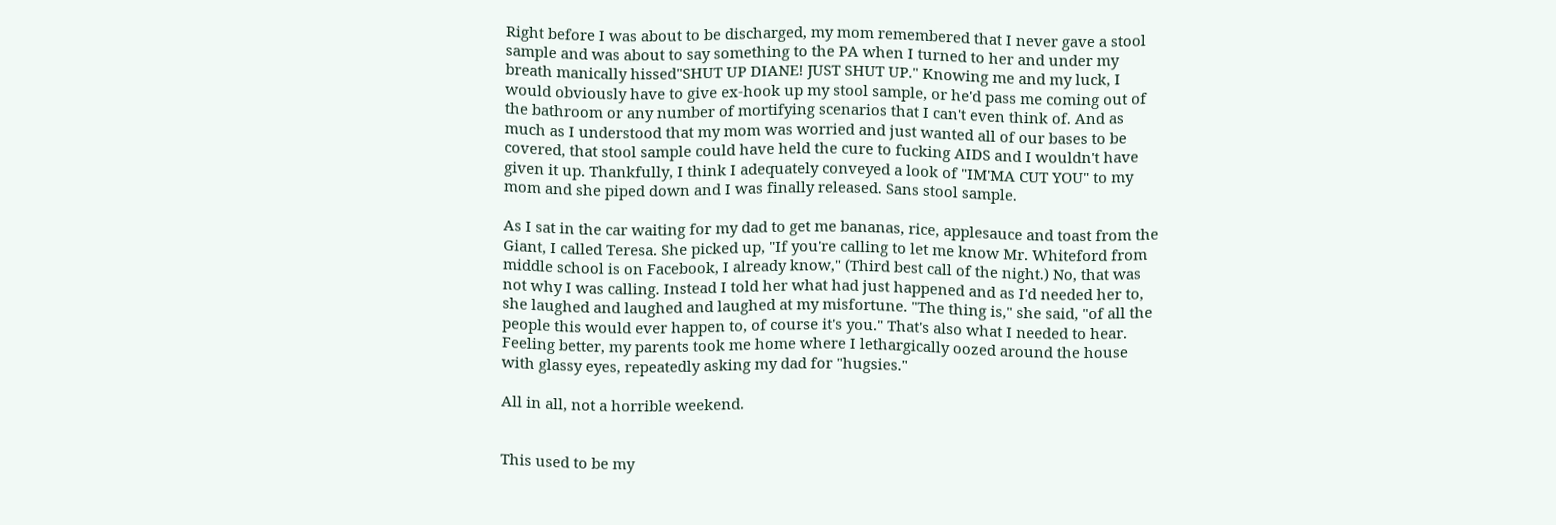Right before I was about to be discharged, my mom remembered that I never gave a stool sample and was about to say something to the PA when I turned to her and under my breath manically hissed"SHUT UP DIANE! JUST SHUT UP." Knowing me and my luck, I would obviously have to give ex-hook up my stool sample, or he'd pass me coming out of the bathroom or any number of mortifying scenarios that I can't even think of. And as much as I understood that my mom was worried and just wanted all of our bases to be covered, that stool sample could have held the cure to fucking AIDS and I wouldn't have given it up. Thankfully, I think I adequately conveyed a look of "IM'MA CUT YOU" to my mom and she piped down and I was finally released. Sans stool sample.

As I sat in the car waiting for my dad to get me bananas, rice, applesauce and toast from the Giant, I called Teresa. She picked up, "If you're calling to let me know Mr. Whiteford from middle school is on Facebook, I already know," (Third best call of the night.) No, that was not why I was calling. Instead I told her what had just happened and as I'd needed her to, she laughed and laughed and laughed at my misfortune. "The thing is," she said, "of all the people this would ever happen to, of course it's you." That's also what I needed to hear. Feeling better, my parents took me home where I lethargically oozed around the house with glassy eyes, repeatedly asking my dad for "hugsies."

All in all, not a horrible weekend.


This used to be my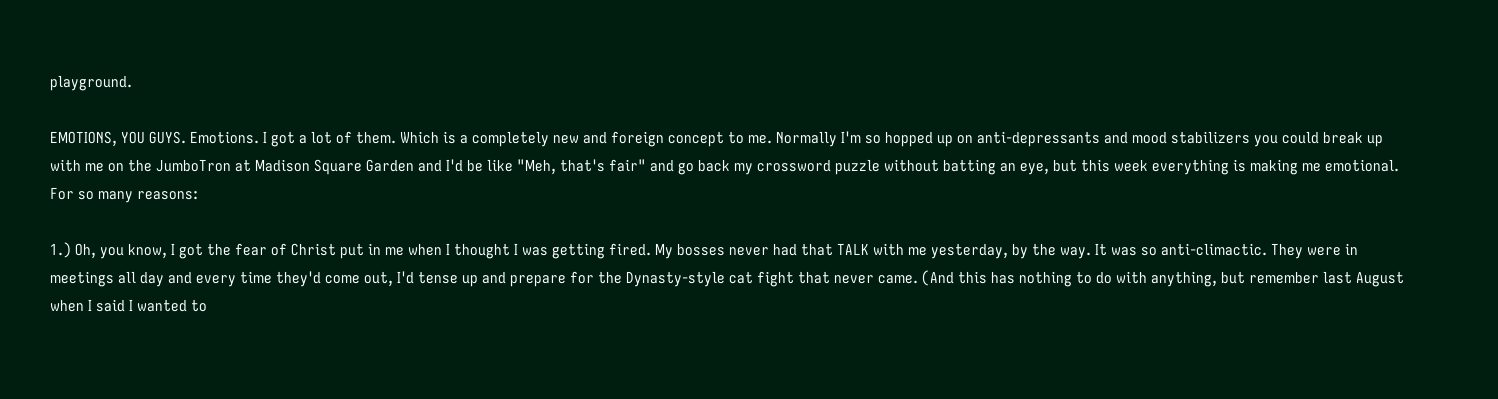playground.

EMOTIONS, YOU GUYS. Emotions. I got a lot of them. Which is a completely new and foreign concept to me. Normally I'm so hopped up on anti-depressants and mood stabilizers you could break up with me on the JumboTron at Madison Square Garden and I'd be like "Meh, that's fair" and go back my crossword puzzle without batting an eye, but this week everything is making me emotional. For so many reasons:

1.) Oh, you know, I got the fear of Christ put in me when I thought I was getting fired. My bosses never had that TALK with me yesterday, by the way. It was so anti-climactic. They were in meetings all day and every time they'd come out, I'd tense up and prepare for the Dynasty-style cat fight that never came. (And this has nothing to do with anything, but remember last August
when I said I wanted to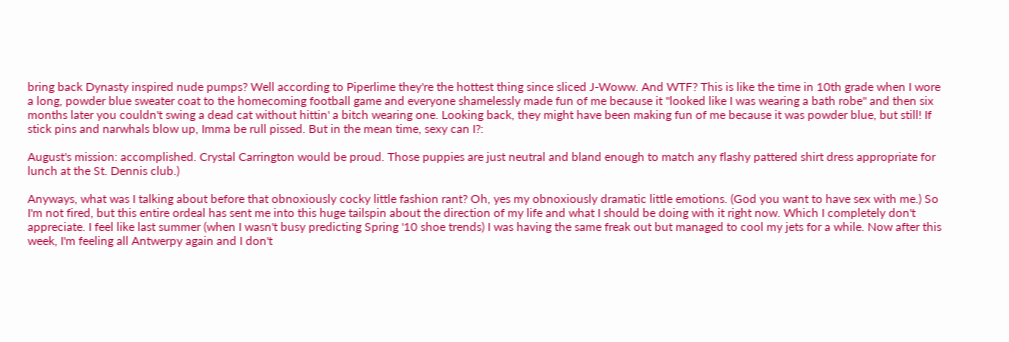bring back Dynasty inspired nude pumps? Well according to Piperlime they're the hottest thing since sliced J-Woww. And WTF? This is like the time in 10th grade when I wore a long, powder blue sweater coat to the homecoming football game and everyone shamelessly made fun of me because it "looked like I was wearing a bath robe" and then six months later you couldn't swing a dead cat without hittin' a bitch wearing one. Looking back, they might have been making fun of me because it was powder blue, but still! If stick pins and narwhals blow up, Imma be rull pissed. But in the mean time, sexy can I?:

August's mission: accomplished. Crystal Carrington would be proud. Those puppies are just neutral and bland enough to match any flashy pattered shirt dress appropriate for lunch at the St. Dennis club.)

Anyways, what was I talking about before that obnoxiously cocky little fashion rant? Oh, yes my obnoxiously dramatic little emotions. (God you want to have sex with me.) So I'm not fired, but this entire ordeal has sent me into this huge tailspin about the direction of my life and what I should be doing with it right now. Which I completely don't appreciate. I feel like last summer (when I wasn't busy predicting Spring '10 shoe trends) I was having the same freak out but managed to cool my jets for a while. Now after this week, I'm feeling all Antwerpy again and I don't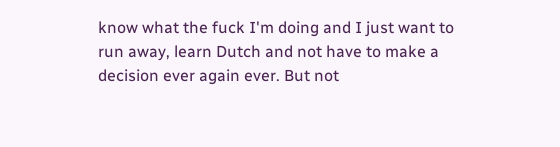know what the fuck I'm doing and I just want to run away, learn Dutch and not have to make a decision ever again ever. But not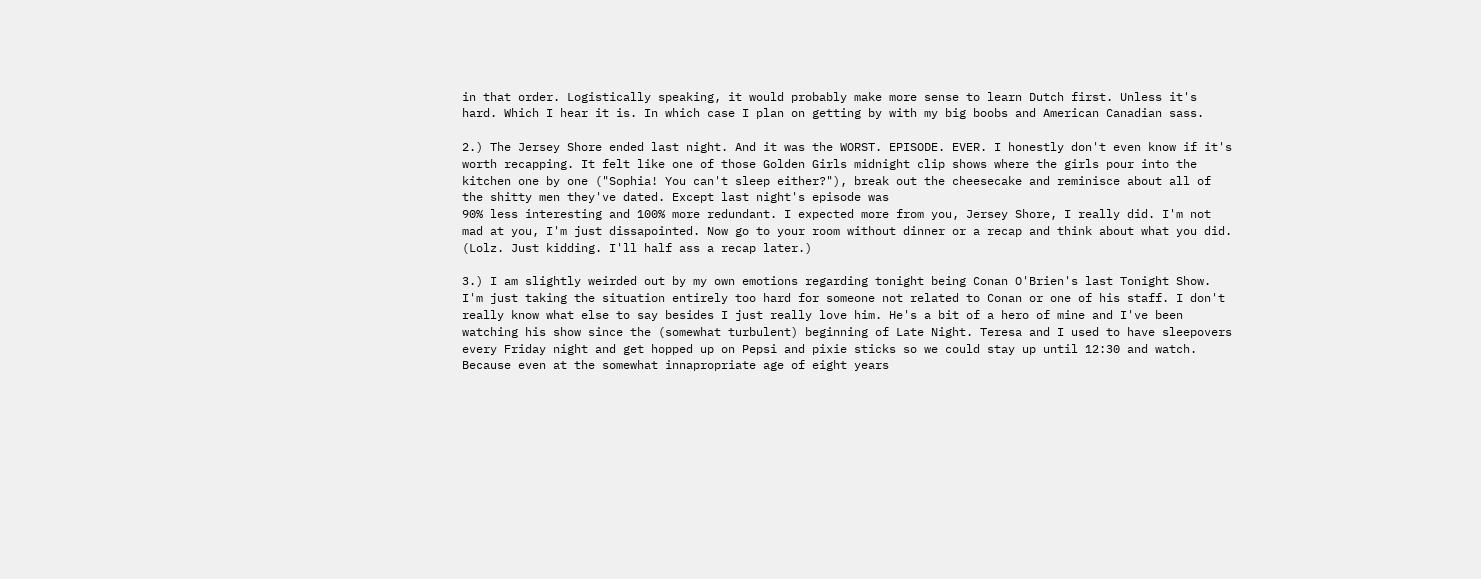in that order. Logistically speaking, it would probably make more sense to learn Dutch first. Unless it's hard. Which I hear it is. In which case I plan on getting by with my big boobs and American Canadian sass.

2.) The Jersey Shore ended last night. And it was the WORST. EPISODE. EVER. I honestly don't even know if it's worth recapping. It felt like one of those Golden Girls midnight clip shows where the girls pour into the kitchen one by one ("Sophia! You can't sleep either?"), break out the cheesecake and reminisce about all of the shitty men they've dated. Except last night's episode was
90% less interesting and 100% more redundant. I expected more from you, Jersey Shore, I really did. I'm not mad at you, I'm just dissapointed. Now go to your room without dinner or a recap and think about what you did. (Lolz. Just kidding. I'll half ass a recap later.)

3.) I am slightly weirded out by my own emotions regarding tonight being Conan O'Brien's last Tonight Show. I'm just taking the situation entirely too hard for someone not related to Conan or one of his staff. I don't really know what else to say besides I just really love him. He's a bit of a hero of mine and I've been watching his show since the (somewhat turbulent) beginning of Late Night. Teresa and I used to have sleepovers every Friday night and get hopped up on Pepsi and pixie sticks so we could stay up until 12:30 and watch. Because even at the somewhat innapropriate age of eight years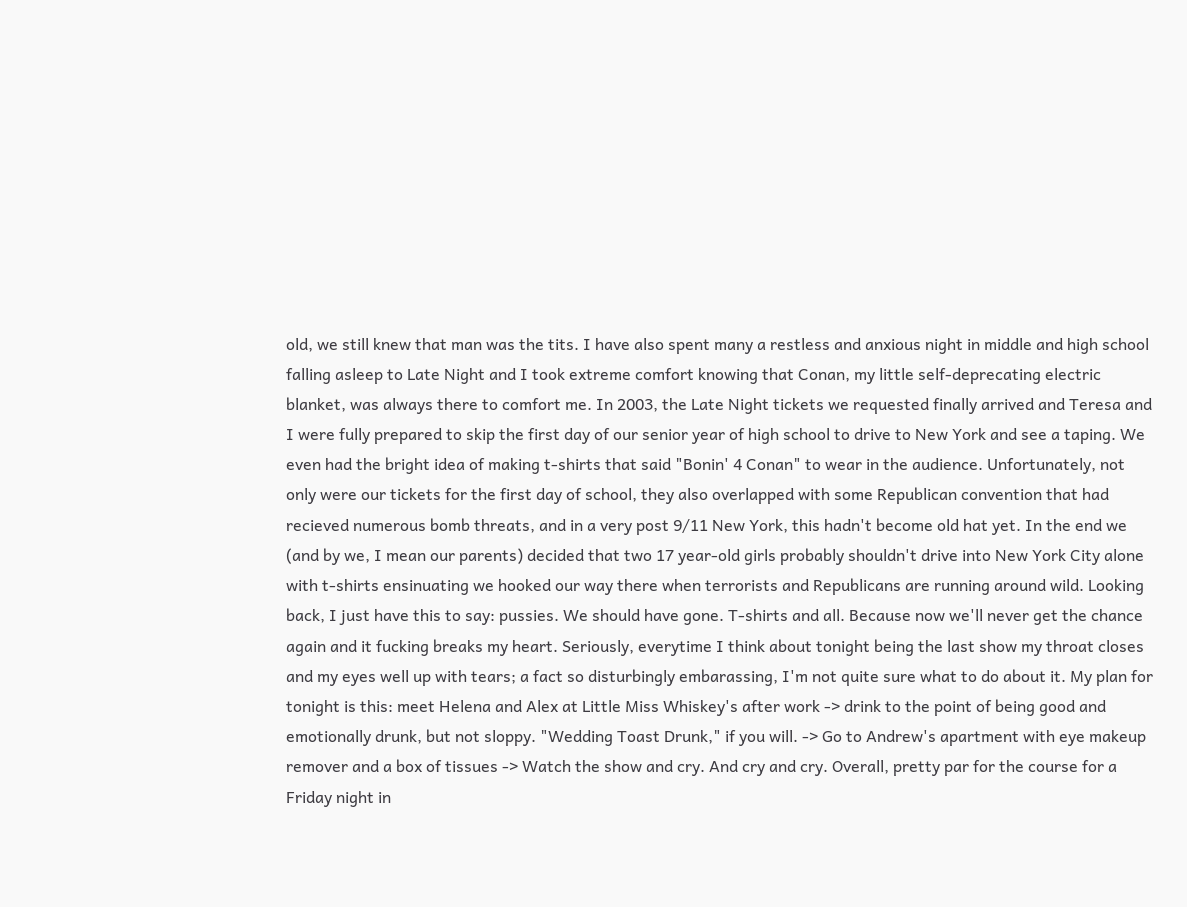old, we still knew that man was the tits. I have also spent many a restless and anxious night in middle and high school falling asleep to Late Night and I took extreme comfort knowing that Conan, my little self-deprecating electric blanket, was always there to comfort me. In 2003, the Late Night tickets we requested finally arrived and Teresa and I were fully prepared to skip the first day of our senior year of high school to drive to New York and see a taping. We even had the bright idea of making t-shirts that said "Bonin' 4 Conan" to wear in the audience. Unfortunately, not only were our tickets for the first day of school, they also overlapped with some Republican convention that had recieved numerous bomb threats, and in a very post 9/11 New York, this hadn't become old hat yet. In the end we (and by we, I mean our parents) decided that two 17 year-old girls probably shouldn't drive into New York City alone with t-shirts ensinuating we hooked our way there when terrorists and Republicans are running around wild. Looking back, I just have this to say: pussies. We should have gone. T-shirts and all. Because now we'll never get the chance again and it fucking breaks my heart. Seriously, everytime I think about tonight being the last show my throat closes and my eyes well up with tears; a fact so disturbingly embarassing, I'm not quite sure what to do about it. My plan for tonight is this: meet Helena and Alex at Little Miss Whiskey's after work -> drink to the point of being good and emotionally drunk, but not sloppy. "Wedding Toast Drunk," if you will. -> Go to Andrew's apartment with eye makeup remover and a box of tissues -> Watch the show and cry. And cry and cry. Overall, pretty par for the course for a Friday night in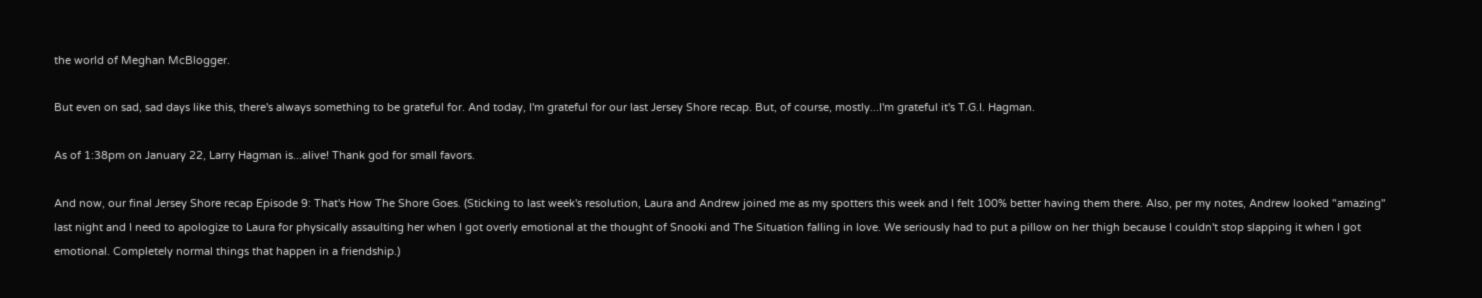the world of Meghan McBlogger.

But even on sad, sad days like this, there's always something to be grateful for. And today, I'm grateful for our last Jersey Shore recap. But, of course, mostly...I'm grateful it's T.G.I. Hagman.

As of 1:38pm on January 22, Larry Hagman is...alive! Thank god for small favors.

And now, our final Jersey Shore recap Episode 9: That's How The Shore Goes. (Sticking to last week's resolution, Laura and Andrew joined me as my spotters this week and I felt 100% better having them there. Also, per my notes, Andrew looked "amazing" last night and I need to apologize to Laura for physically assaulting her when I got overly emotional at the thought of Snooki and The Situation falling in love. We seriously had to put a pillow on her thigh because I couldn't stop slapping it when I got emotional. Completely normal things that happen in a friendship.)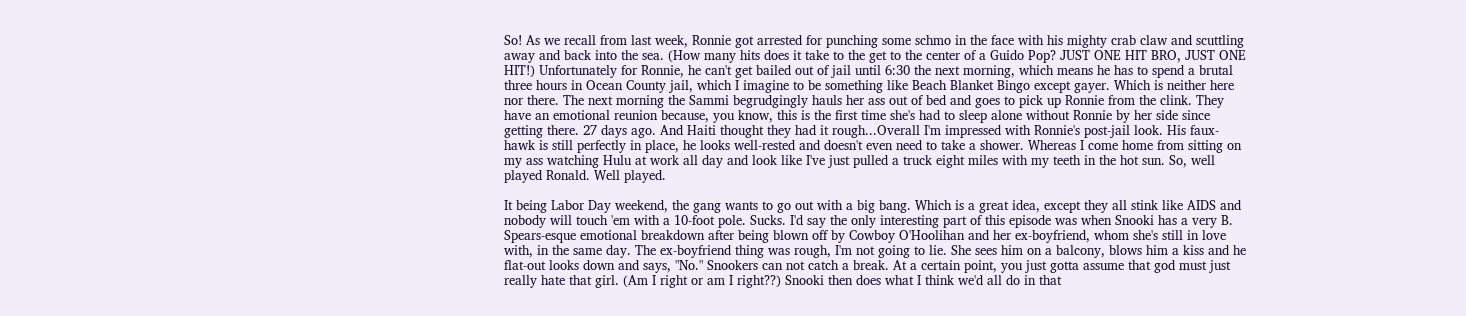So! As we recall from last week, Ronnie got arrested for punching some schmo in the face with his mighty crab claw and scuttling away and back into the sea. (How many hits does it take to the get to the center of a Guido Pop? JUST ONE HIT BRO, JUST ONE HIT!) Unfortunately for Ronnie, he can't get bailed out of jail until 6:30 the next morning, which means he has to spend a brutal three hours in Ocean County jail, which I imagine to be something like Beach Blanket Bingo except gayer. Which is neither here nor there. The next morning the Sammi begrudgingly hauls her ass out of bed and goes to pick up Ronnie from the clink. They have an emotional reunion because, you know, this is the first time she's had to sleep alone without Ronnie by her side since getting there. 27 days ago. And Haiti thought they had it rough...Overall I'm impressed with Ronnie's post-jail look. His faux-hawk is still perfectly in place, he looks well-rested and doesn't even need to take a shower. Whereas I come home from sitting on my ass watching Hulu at work all day and look like I've just pulled a truck eight miles with my teeth in the hot sun. So, well played Ronald. Well played.

It being Labor Day weekend, the gang wants to go out with a big bang. Which is a great idea, except they all stink like AIDS and nobody will touch 'em with a 10-foot pole. Sucks. I'd say the only interesting part of this episode was when Snooki has a very B. Spears-esque emotional breakdown after being blown off by Cowboy O'Hoolihan and her ex-boyfriend, whom she's still in love with, in the same day. The ex-boyfriend thing was rough, I'm not going to lie. She sees him on a balcony, blows him a kiss and he flat-out looks down and says, "No." Snookers can not catch a break. At a certain point, you just gotta assume that god must just really hate that girl. (Am I right or am I right??) Snooki then does what I think we'd all do in that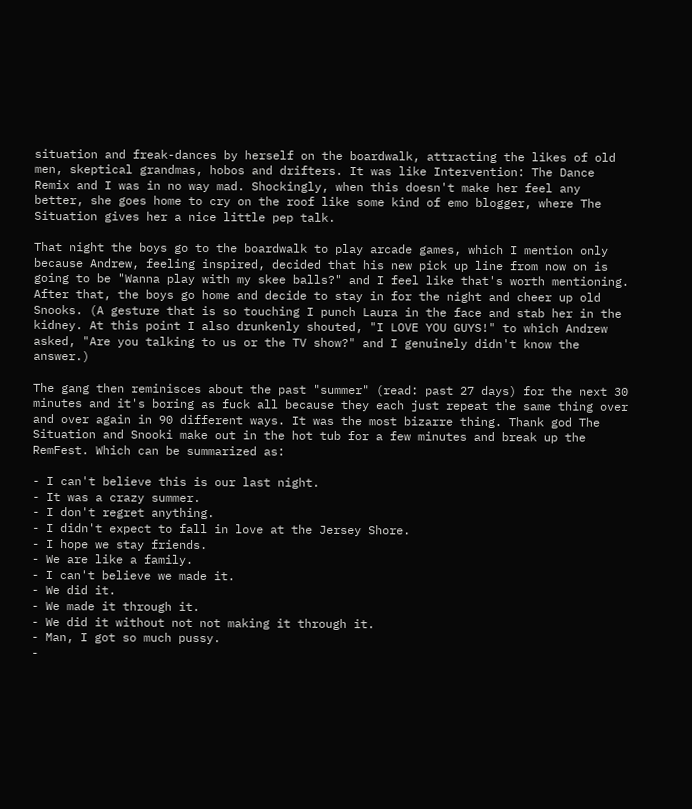situation and freak-dances by herself on the boardwalk, attracting the likes of old men, skeptical grandmas, hobos and drifters. It was like Intervention: The Dance Remix and I was in no way mad. Shockingly, when this doesn't make her feel any better, she goes home to cry on the roof like some kind of emo blogger, where The Situation gives her a nice little pep talk.

That night the boys go to the boardwalk to play arcade games, which I mention only because Andrew, feeling inspired, decided that his new pick up line from now on is going to be "Wanna play with my skee balls?" and I feel like that's worth mentioning. After that, the boys go home and decide to stay in for the night and cheer up old Snooks. (A gesture that is so touching I punch Laura in the face and stab her in the kidney. At this point I also drunkenly shouted, "I LOVE YOU GUYS!" to which Andrew asked, "Are you talking to us or the TV show?" and I genuinely didn't know the answer.)

The gang then reminisces about the past "summer" (read: past 27 days) for the next 30 minutes and it's boring as fuck all because they each just repeat the same thing over and over again in 90 different ways. It was the most bizarre thing. Thank god The Situation and Snooki make out in the hot tub for a few minutes and break up the RemFest. Which can be summarized as:

- I can't believe this is our last night.
- It was a crazy summer.
- I don't regret anything.
- I didn't expect to fall in love at the Jersey Shore.
- I hope we stay friends.
- We are like a family.
- I can't believe we made it.
- We did it.
- We made it through it.
- We did it without not not making it through it.
- Man, I got so much pussy.
-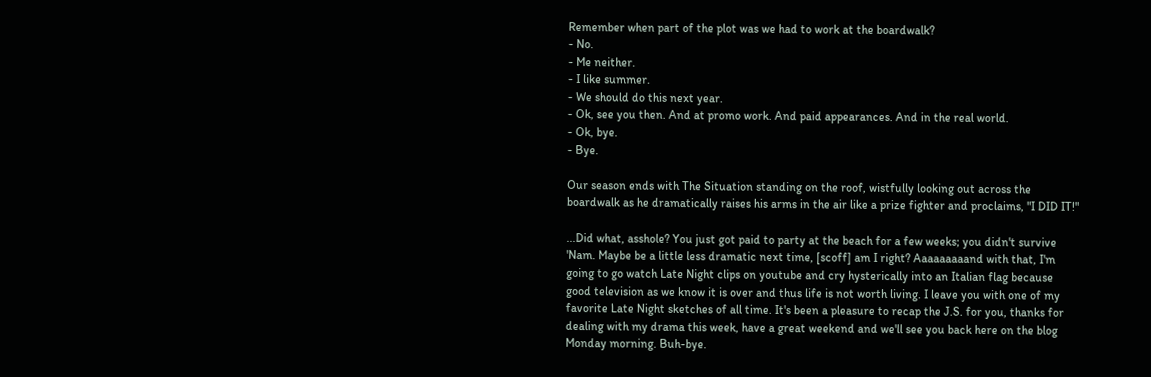Remember when part of the plot was we had to work at the boardwalk?
- No.
- Me neither.
- I like summer.
- We should do this next year.
- Ok, see you then. And at promo work. And paid appearances. And in the real world.
- Ok, bye.
- Bye.

Our season ends with The Situation standing on the roof, wistfully looking out across the boardwalk as he dramatically raises his arms in the air like a prize fighter and proclaims, "I DID IT!"

...Did what, asshole? You just got paid to party at the beach for a few weeks; you didn't survive 'Nam. Maybe be a little less dramatic next time, [scoff] am I right? Aaaaaaaaand with that, I'm going to go watch Late Night clips on youtube and cry hysterically into an Italian flag because good television as we know it is over and thus life is not worth living. I leave you with one of my favorite Late Night sketches of all time. It's been a pleasure to recap the J.S. for you, thanks for dealing with my drama this week, have a great weekend and we'll see you back here on the blog Monday morning. Buh-bye.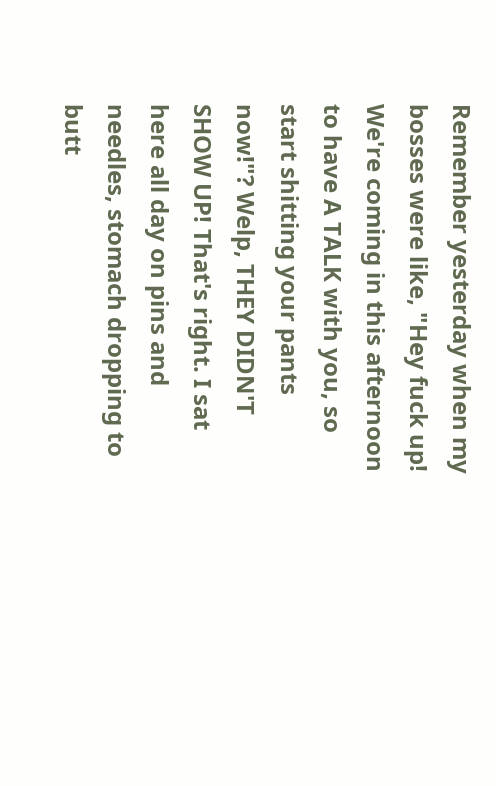Remember yesterday when my bosses were like, "Hey fuck up! We're coming in this afternoon to have A TALK with you, so start shitting your pants now!"? Welp, THEY DIDN'T SHOW UP! That's right. I sat here all day on pins and needles, stomach dropping to butt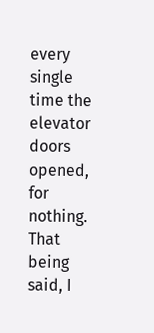every single time the elevator doors opened, for nothing. That being said, I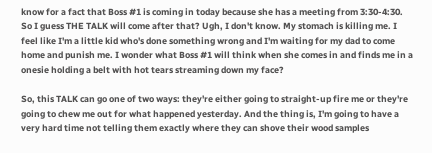know for a fact that Boss #1 is coming in today because she has a meeting from 3:30-4:30. So I guess THE TALK will come after that? Ugh, I don't know. My stomach is killing me. I feel like I'm a little kid who's done something wrong and I'm waiting for my dad to come home and punish me. I wonder what Boss #1 will think when she comes in and finds me in a onesie holding a belt with hot tears streaming down my face?

So, this TALK can go one of two ways: they're either going to straight-up fire me or they're going to chew me out for what happened yesterday. And the thing is, I'm going to have a very hard time not telling them exactly where they can shove their wood samples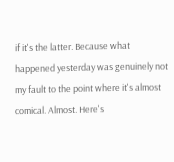if it's the latter. Because what happened yesterday was genuinely not my fault to the point where it's almost comical. Almost. Here's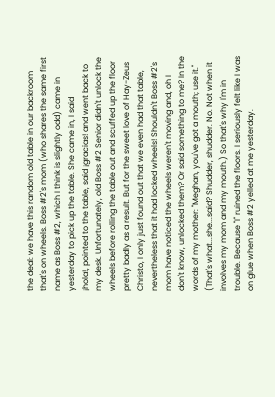the deal: we have this random old table in our backroom that's on wheels. Boss #2's mom (who shares the same first name as Boss #2, which I think is slightly odd) came in yesterday to pick up the table. She came in, I said
¡hola!, pointed to the table, said ¡gracias! and went back to my desk. Unfortunately, old Boss #2 Senior didn't unlock the wheels before rolling the table out and scuffed up the floor pretty badly as a result. But for the sweet love of Hay-Zeus Christo, I only just found out that we even had that table, nevertheless that it had locked wheels! Shouldn't Boss #2's mom have noticed the wheels weren't moving and, oh I don't know, unlocked them? Or said something to me? In the words of my mother: "Meghan, you've got a mouth; use it." (That's what...she...said? Shudder, shudder. No. Not when it involves my mom and my mouth.) So that's why I'm in trouble. Because "I" ruined the floors. I seriously felt like I was on glue when Boss #2 yelled at me yesterday.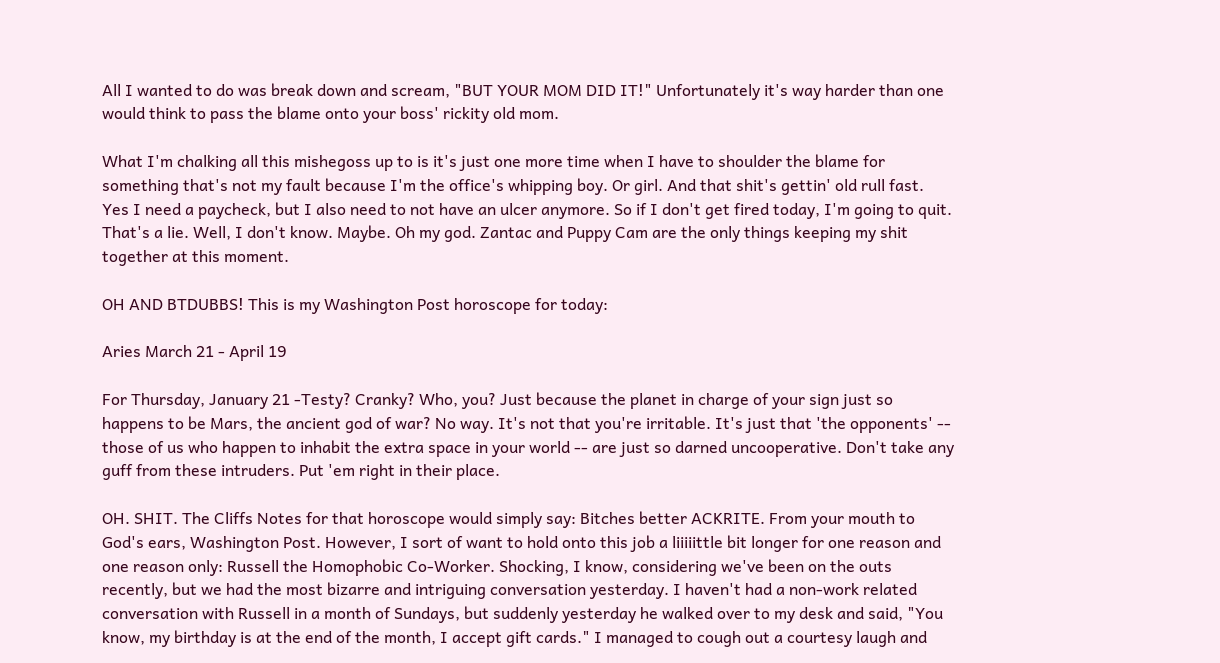All I wanted to do was break down and scream, "BUT YOUR MOM DID IT!" Unfortunately it's way harder than one would think to pass the blame onto your boss' rickity old mom.

What I'm chalking all this mishegoss up to is it's just one more time when I have to shoulder the blame for something that's not my fault because I'm the office's whipping boy. Or girl. And that shit's gettin' old rull fast. Yes I need a paycheck, but I also need to not have an ulcer anymore. So if I don't get fired today, I'm going to quit. That's a lie. Well, I don't know. Maybe. Oh my god. Zantac and Puppy Cam are the only things keeping my shit together at this moment.

OH AND BTDUBBS! This is my Washington Post horoscope for today:

Aries March 21 - April 19

For Thursday, January 21 -Testy? Cranky? Who, you? Just because the planet in charge of your sign just so happens to be Mars, the ancient god of war? No way. It's not that you're irritable. It's just that 'the opponents' -- those of us who happen to inhabit the extra space in your world -- are just so darned uncooperative. Don't take any guff from these intruders. Put 'em right in their place.

OH. SHIT. The Cliffs Notes for that horoscope would simply say: Bitches better ACKRITE. From your mouth to God's ears, Washington Post. However, I sort of want to hold onto this job a liiiiittle bit longer for one reason and one reason only: Russell the Homophobic Co-Worker. Shocking, I know, considering we've been on the outs recently, but we had the most bizarre and intriguing conversation yesterday. I haven't had a non-work related conversation with Russell in a month of Sundays, but suddenly yesterday he walked over to my desk and said, "You know, my birthday is at the end of the month, I accept gift cards." I managed to cough out a courtesy laugh and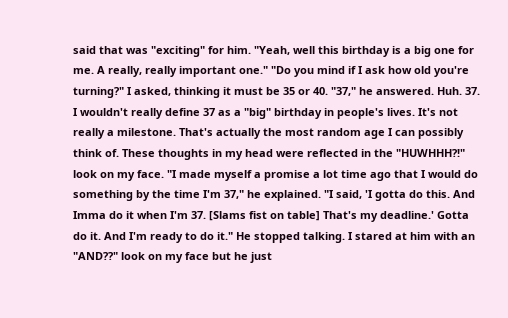said that was "exciting" for him. "Yeah, well this birthday is a big one for me. A really, really important one." "Do you mind if I ask how old you're turning?" I asked, thinking it must be 35 or 40. "37," he answered. Huh. 37. I wouldn't really define 37 as a "big" birthday in people's lives. It's not really a milestone. That's actually the most random age I can possibly think of. These thoughts in my head were reflected in the "HUWHHH?!" look on my face. "I made myself a promise a lot time ago that I would do something by the time I'm 37," he explained. "I said, 'I gotta do this. And Imma do it when I'm 37. [Slams fist on table] That's my deadline.' Gotta do it. And I'm ready to do it." He stopped talking. I stared at him with an "AND??" look on my face but he just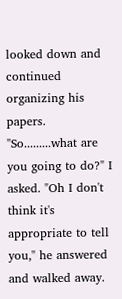looked down and continued organizing his papers. "So.........what are you going to do?" I asked. "Oh I don't think it's appropriate to tell you," he answered and walked away.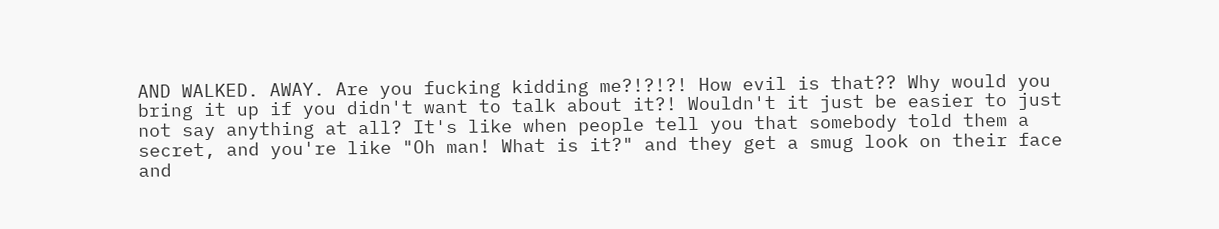AND WALKED. AWAY. Are you fucking kidding me?!?!?! How evil is that?? Why would you bring it up if you didn't want to talk about it?! Wouldn't it just be easier to just not say anything at all? It's like when people tell you that somebody told them a secret, and you're like "Oh man! What is it?" and they get a smug look on their face and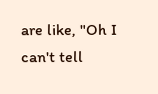are like, "Oh I can't tell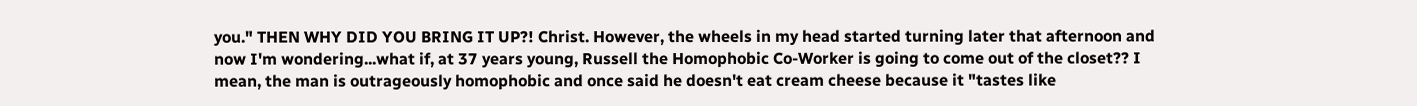you." THEN WHY DID YOU BRING IT UP?! Christ. However, the wheels in my head started turning later that afternoon and now I'm wondering...what if, at 37 years young, Russell the Homophobic Co-Worker is going to come out of the closet?? I mean, the man is outrageously homophobic and once said he doesn't eat cream cheese because it "tastes like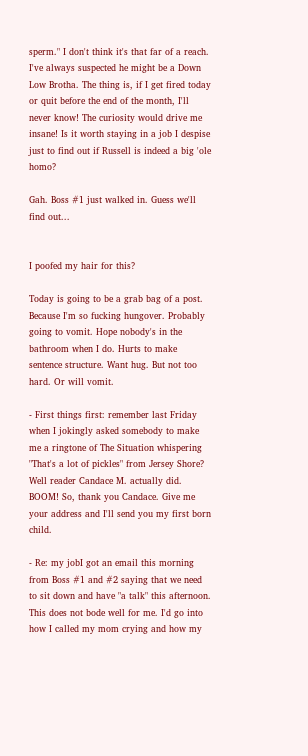sperm." I don't think it's that far of a reach. I've always suspected he might be a Down Low Brotha. The thing is, if I get fired today or quit before the end of the month, I'll never know! The curiosity would drive me insane! Is it worth staying in a job I despise just to find out if Russell is indeed a big 'ole homo?

Gah. Boss #1 just walked in. Guess we'll find out...


I poofed my hair for this?

Today is going to be a grab bag of a post. Because I'm so fucking hungover. Probably going to vomit. Hope nobody's in the bathroom when I do. Hurts to make sentence structure. Want hug. But not too hard. Or will vomit.

- First things first: remember last Friday when I jokingly asked somebody to make me a ringtone of The Situation whispering "That's a lot of pickles" from Jersey Shore? Well reader Candace M. actually did. BOOM! So, thank you Candace. Give me your address and I'll send you my first born child.

- Re: my jobI got an email this morning from Boss #1 and #2 saying that we need to sit down and have "a talk" this afternoon. This does not bode well for me. I'd go into how I called my mom crying and how my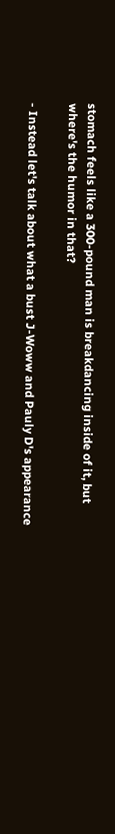stomach feels like a 300-pound man is breakdancing inside of it, but where's the humor in that?

- Instead let's talk about what a bust J-Woww and Pauly D's appearance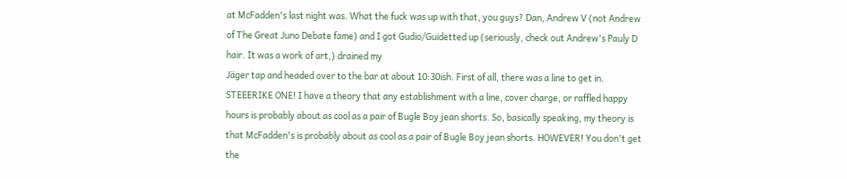at McFadden's last night was. What the fuck was up with that, you guys? Dan, Andrew V (not Andrew of The Great Juno Debate fame) and I got Gudio/Guidetted up (seriously, check out Andrew's Pauly D hair. It was a work of art,) drained my
Jäger tap and headed over to the bar at about 10:30ish. First of all, there was a line to get in. STEEERIKE ONE! I have a theory that any establishment with a line, cover charge, or raffled happy hours is probably about as cool as a pair of Bugle Boy jean shorts. So, basically speaking, my theory is that McFadden's is probably about as cool as a pair of Bugle Boy jean shorts. HOWEVER! You don't get the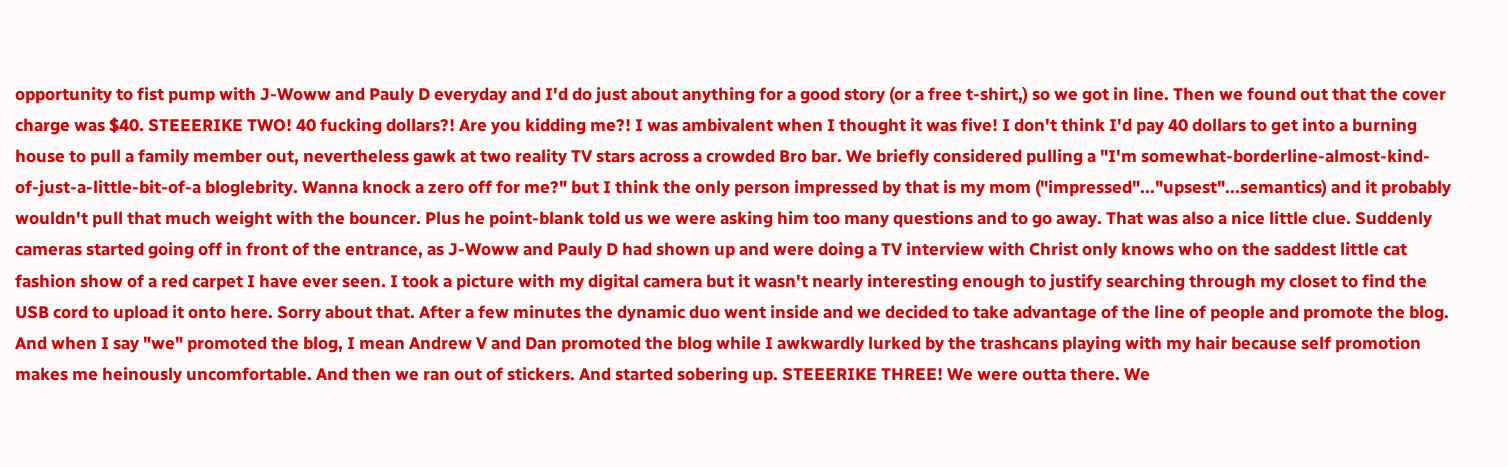opportunity to fist pump with J-Woww and Pauly D everyday and I'd do just about anything for a good story (or a free t-shirt,) so we got in line. Then we found out that the cover charge was $40. STEEERIKE TWO! 40 fucking dollars?! Are you kidding me?! I was ambivalent when I thought it was five! I don't think I'd pay 40 dollars to get into a burning house to pull a family member out, nevertheless gawk at two reality TV stars across a crowded Bro bar. We briefly considered pulling a "I'm somewhat-borderline-almost-kind-of-just-a-little-bit-of-a bloglebrity. Wanna knock a zero off for me?" but I think the only person impressed by that is my mom ("impressed"..."upsest"...semantics) and it probably wouldn't pull that much weight with the bouncer. Plus he point-blank told us we were asking him too many questions and to go away. That was also a nice little clue. Suddenly cameras started going off in front of the entrance, as J-Woww and Pauly D had shown up and were doing a TV interview with Christ only knows who on the saddest little cat fashion show of a red carpet I have ever seen. I took a picture with my digital camera but it wasn't nearly interesting enough to justify searching through my closet to find the USB cord to upload it onto here. Sorry about that. After a few minutes the dynamic duo went inside and we decided to take advantage of the line of people and promote the blog. And when I say "we" promoted the blog, I mean Andrew V and Dan promoted the blog while I awkwardly lurked by the trashcans playing with my hair because self promotion makes me heinously uncomfortable. And then we ran out of stickers. And started sobering up. STEEERIKE THREE! We were outta there. We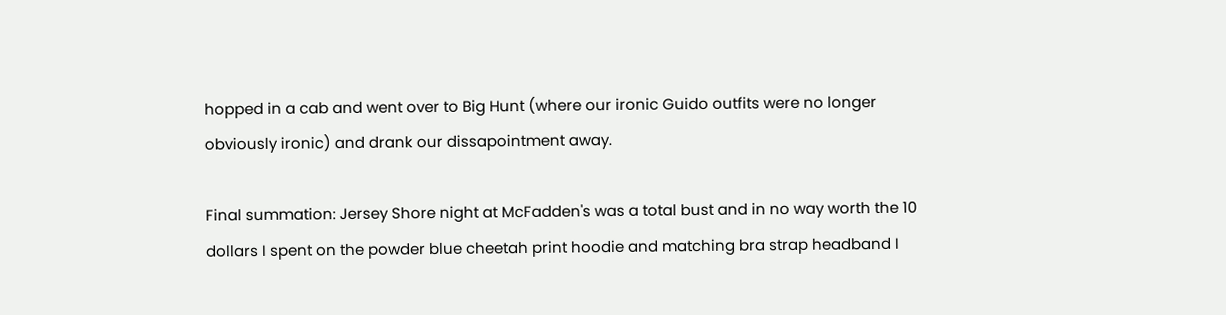hopped in a cab and went over to Big Hunt (where our ironic Guido outfits were no longer obviously ironic) and drank our dissapointment away.

Final summation: Jersey Shore night at McFadden's was a total bust and in no way worth the 10 dollars I spent on the powder blue cheetah print hoodie and matching bra strap headband I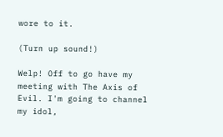wore to it.

(Turn up sound!)

Welp! Off to go have my meeting with The Axis of Evil. I'm going to channel my idol,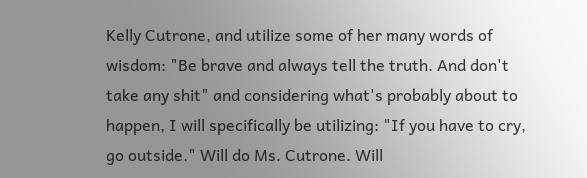Kelly Cutrone, and utilize some of her many words of wisdom: "Be brave and always tell the truth. And don't take any shit" and considering what's probably about to happen, I will specifically be utilizing: "If you have to cry, go outside." Will do Ms. Cutrone. Will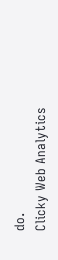do.
Clicky Web Analytics